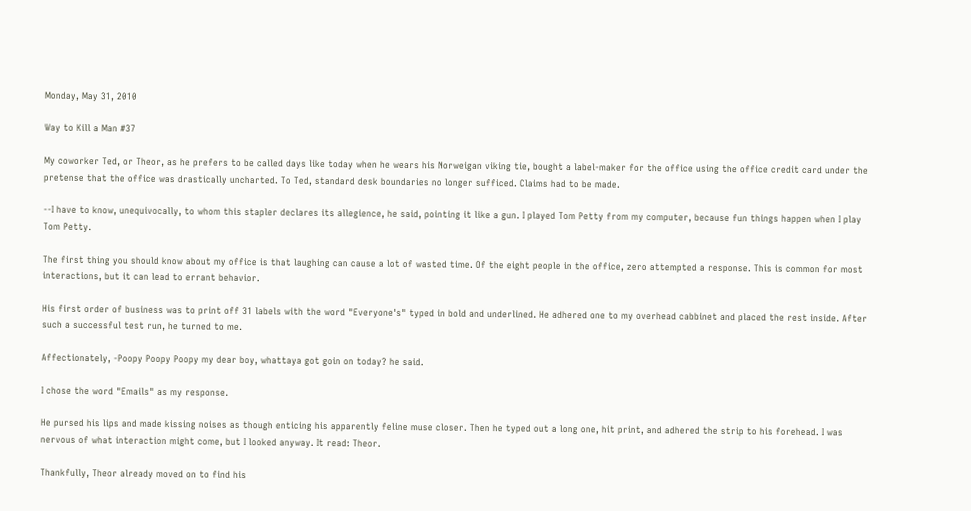Monday, May 31, 2010

Way to Kill a Man #37

My coworker Ted, or Theor, as he prefers to be called days like today when he wears his Norweigan viking tie, bought a label-maker for the office using the office credit card under the pretense that the office was drastically uncharted. To Ted, standard desk boundaries no longer sufficed. Claims had to be made.

--I have to know, unequivocally, to whom this stapler declares its allegience, he said, pointing it like a gun. I played Tom Petty from my computer, because fun things happen when I play Tom Petty.

The first thing you should know about my office is that laughing can cause a lot of wasted time. Of the eight people in the office, zero attempted a response. This is common for most interactions, but it can lead to errant behavior.

His first order of business was to print off 31 labels with the word "Everyone's" typed in bold and underlined. He adhered one to my overhead cabbinet and placed the rest inside. After such a successful test run, he turned to me.

Affectionately, -Poopy Poopy Poopy my dear boy, whattaya got goin on today? he said.

I chose the word "Emails" as my response.

He pursed his lips and made kissing noises as though enticing his apparently feline muse closer. Then he typed out a long one, hit print, and adhered the strip to his forehead. I was nervous of what interaction might come, but I looked anyway. It read: Theor.

Thankfully, Theor already moved on to find his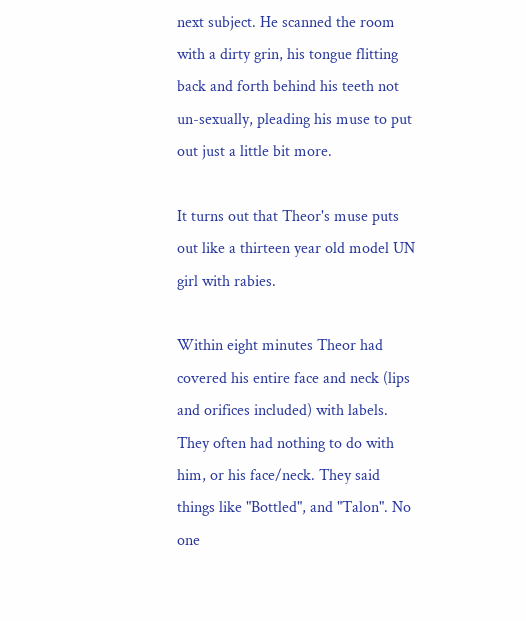next subject. He scanned the room with a dirty grin, his tongue flitting back and forth behind his teeth not un-sexually, pleading his muse to put out just a little bit more.

It turns out that Theor's muse puts out like a thirteen year old model UN girl with rabies.

Within eight minutes Theor had covered his entire face and neck (lips and orifices included) with labels. They often had nothing to do with him, or his face/neck. They said things like "Bottled", and "Talon". No one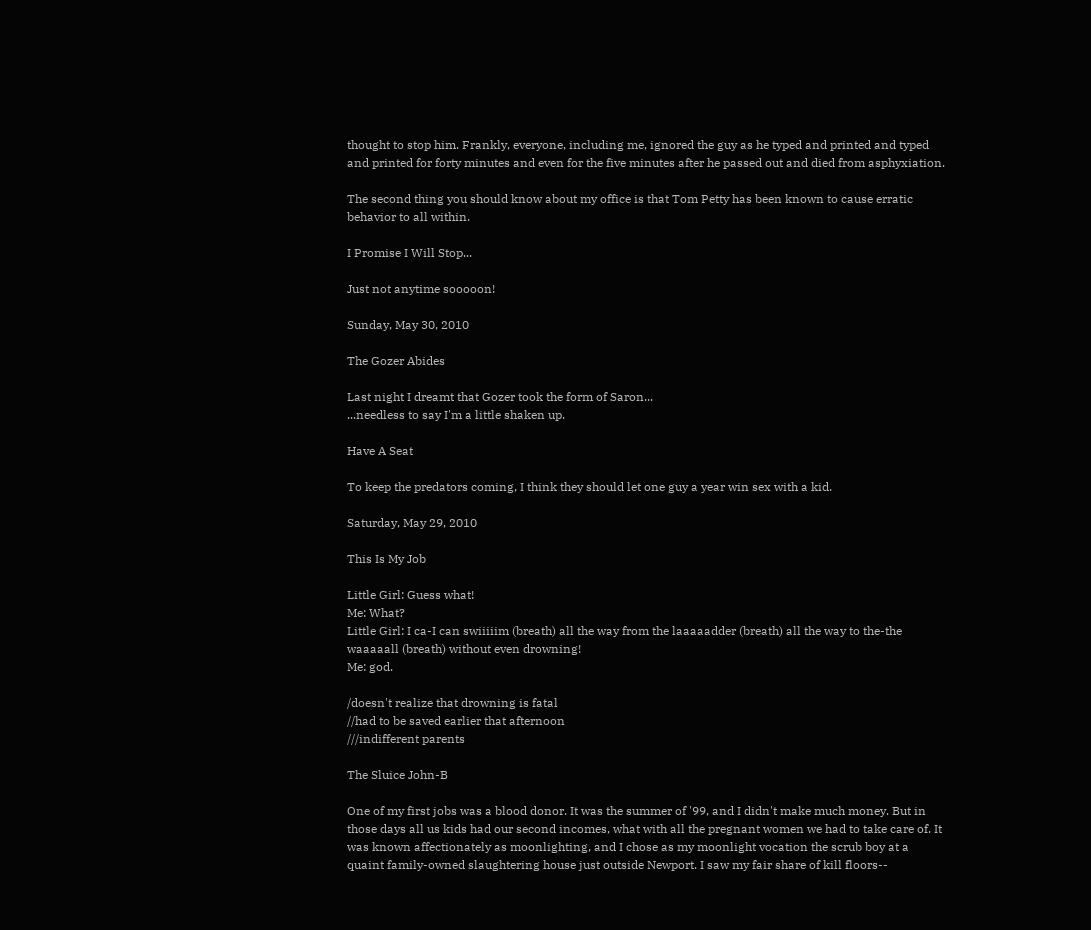thought to stop him. Frankly, everyone, including me, ignored the guy as he typed and printed and typed and printed for forty minutes and even for the five minutes after he passed out and died from asphyxiation.

The second thing you should know about my office is that Tom Petty has been known to cause erratic behavior to all within.

I Promise I Will Stop...

Just not anytime sooooon!

Sunday, May 30, 2010

The Gozer Abides

Last night I dreamt that Gozer took the form of Saron...
...needless to say I'm a little shaken up.

Have A Seat

To keep the predators coming, I think they should let one guy a year win sex with a kid.

Saturday, May 29, 2010

This Is My Job

Little Girl: Guess what!
Me: What?
Little Girl: I ca-I can swiiiiim (breath) all the way from the laaaaadder (breath) all the way to the-the waaaaall (breath) without even drowning!
Me: god.

/doesn't realize that drowning is fatal
//had to be saved earlier that afternoon
///indifferent parents

The Sluice John-B

One of my first jobs was a blood donor. It was the summer of '99, and I didn't make much money. But in those days all us kids had our second incomes, what with all the pregnant women we had to take care of. It was known affectionately as moonlighting, and I chose as my moonlight vocation the scrub boy at a quaint family-owned slaughtering house just outside Newport. I saw my fair share of kill floors--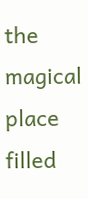the magical place filled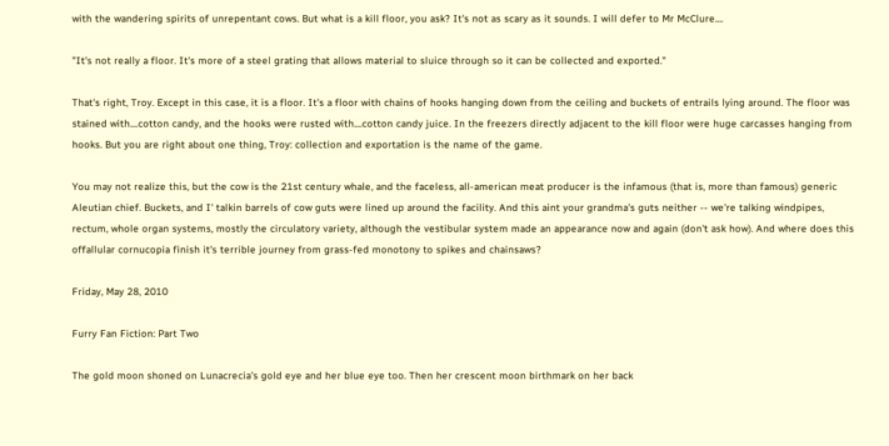with the wandering spirits of unrepentant cows. But what is a kill floor, you ask? It's not as scary as it sounds. I will defer to Mr McClure....

"It's not really a floor. It's more of a steel grating that allows material to sluice through so it can be collected and exported."

That's right, Troy. Except in this case, it is a floor. It's a floor with chains of hooks hanging down from the ceiling and buckets of entrails lying around. The floor was stained with....cotton candy, and the hooks were rusted with....cotton candy juice. In the freezers directly adjacent to the kill floor were huge carcasses hanging from hooks. But you are right about one thing, Troy: collection and exportation is the name of the game.

You may not realize this, but the cow is the 21st century whale, and the faceless, all-american meat producer is the infamous (that is, more than famous) generic Aleutian chief. Buckets, and I' talkin barrels of cow guts were lined up around the facility. And this aint your grandma's guts neither -- we're talking windpipes, rectum, whole organ systems, mostly the circulatory variety, although the vestibular system made an appearance now and again (don't ask how). And where does this offallular cornucopia finish it's terrible journey from grass-fed monotony to spikes and chainsaws?

Friday, May 28, 2010

Furry Fan Fiction: Part Two

The gold moon shoned on Lunacrecia's gold eye and her blue eye too. Then her crescent moon birthmark on her back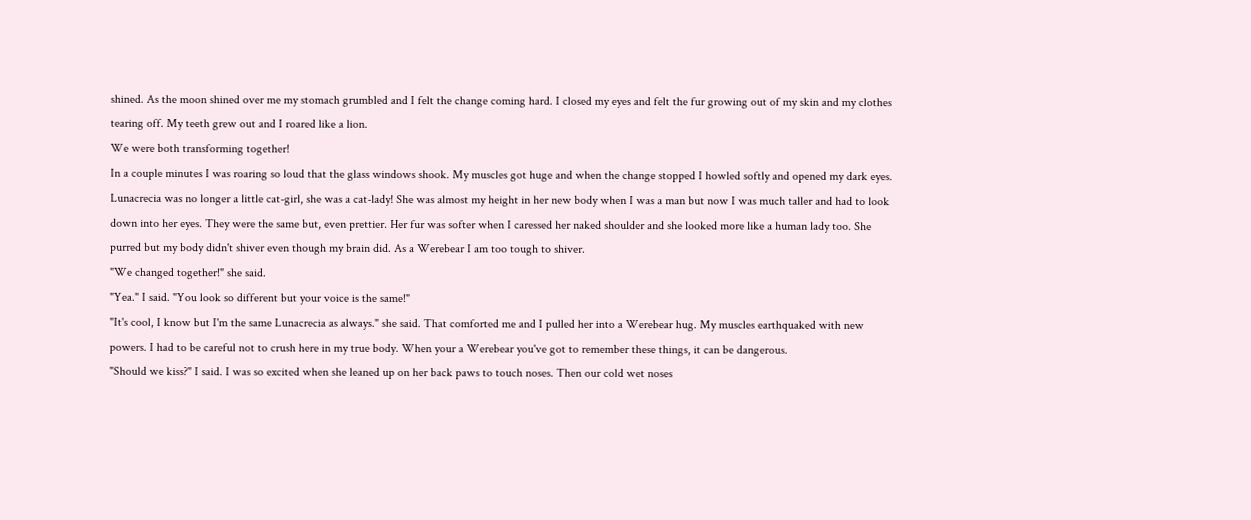shined. As the moon shined over me my stomach grumbled and I felt the change coming hard. I closed my eyes and felt the fur growing out of my skin and my clothes tearing off. My teeth grew out and I roared like a lion.
We were both transforming together!
In a couple minutes I was roaring so loud that the glass windows shook. My muscles got huge and when the change stopped I howled softly and opened my dark eyes. Lunacrecia was no longer a little cat-girl, she was a cat-lady! She was almost my height in her new body when I was a man but now I was much taller and had to look down into her eyes. They were the same but, even prettier. Her fur was softer when I caressed her naked shoulder and she looked more like a human lady too. She purred but my body didn't shiver even though my brain did. As a Werebear I am too tough to shiver.
"We changed together!" she said.
"Yea." I said. "You look so different but your voice is the same!"
"It's cool, I know but I'm the same Lunacrecia as always." she said. That comforted me and I pulled her into a Werebear hug. My muscles earthquaked with new powers. I had to be careful not to crush here in my true body. When your a Werebear you've got to remember these things, it can be dangerous.
"Should we kiss?" I said. I was so excited when she leaned up on her back paws to touch noses. Then our cold wet noses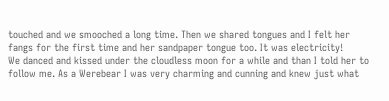touched and we smooched a long time. Then we shared tongues and I felt her fangs for the first time and her sandpaper tongue too. It was electricity!
We danced and kissed under the cloudless moon for a while and than I told her to follow me. As a Werebear I was very charming and cunning and knew just what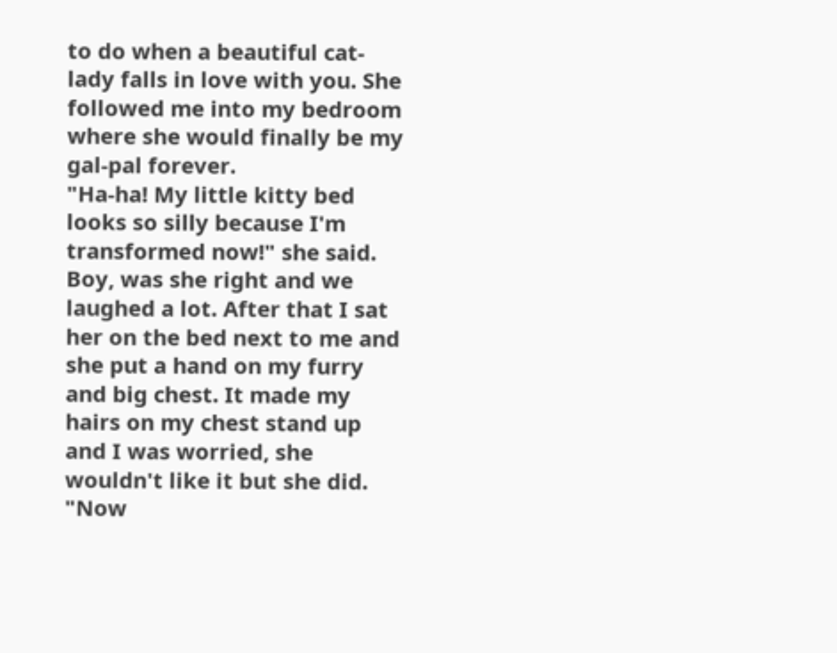to do when a beautiful cat-lady falls in love with you. She followed me into my bedroom where she would finally be my gal-pal forever.
"Ha-ha! My little kitty bed looks so silly because I'm transformed now!" she said. Boy, was she right and we laughed a lot. After that I sat her on the bed next to me and she put a hand on my furry and big chest. It made my hairs on my chest stand up and I was worried, she wouldn't like it but she did.
"Now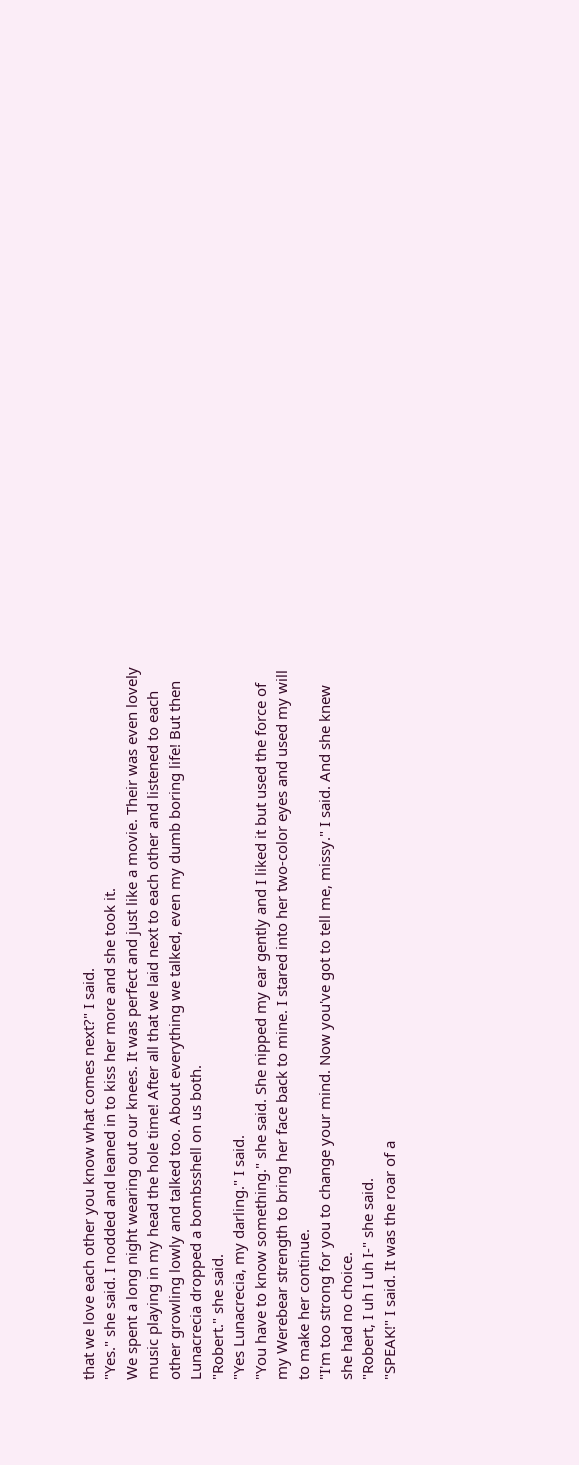that we love each other you know what comes next?" I said.
"Yes." she said. I nodded and leaned in to kiss her more and she took it.
We spent a long night wearing out our knees. It was perfect and just like a movie. Their was even lovely music playing in my head the hole time! After all that we laid next to each other and listened to each other growling lowly and talked too. About everything we talked, even my dumb boring life! But then Lunacrecia dropped a bombsshell on us both.
"Robert." she said.
"Yes Lunacrecia, my darling." I said.
"You have to know something." she said. She nipped my ear gently and I liked it but used the force of my Werebear strength to bring her face back to mine. I stared into her two-color eyes and used my will to make her continue.
"I'm too strong for you to change your mind. Now you've got to tell me, missy." I said. And she knew she had no choice.
"Robert, I uh I uh I-" she said.
"SPEAK!" I said. It was the roar of a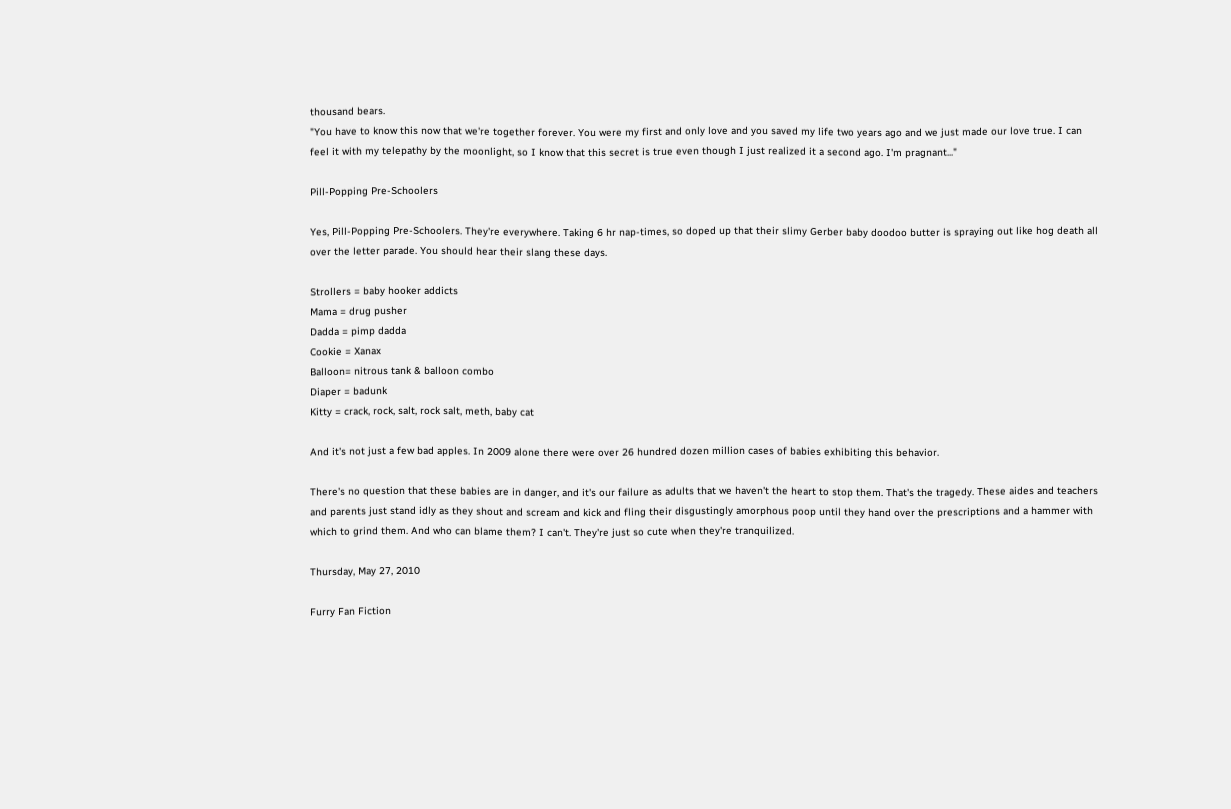thousand bears.
"You have to know this now that we're together forever. You were my first and only love and you saved my life two years ago and we just made our love true. I can feel it with my telepathy by the moonlight, so I know that this secret is true even though I just realized it a second ago. I'm pragnant..."

Pill-Popping Pre-Schoolers

Yes, Pill-Popping Pre-Schoolers. They're everywhere. Taking 6 hr nap-times, so doped up that their slimy Gerber baby doodoo butter is spraying out like hog death all over the letter parade. You should hear their slang these days.

Strollers = baby hooker addicts
Mama = drug pusher
Dadda = pimp dadda
Cookie = Xanax
Balloon= nitrous tank & balloon combo
Diaper = badunk
Kitty = crack, rock, salt, rock salt, meth, baby cat

And it's not just a few bad apples. In 2009 alone there were over 26 hundred dozen million cases of babies exhibiting this behavior.

There's no question that these babies are in danger, and it's our failure as adults that we haven't the heart to stop them. That's the tragedy. These aides and teachers and parents just stand idly as they shout and scream and kick and fling their disgustingly amorphous poop until they hand over the prescriptions and a hammer with which to grind them. And who can blame them? I can't. They're just so cute when they're tranquilized.

Thursday, May 27, 2010

Furry Fan Fiction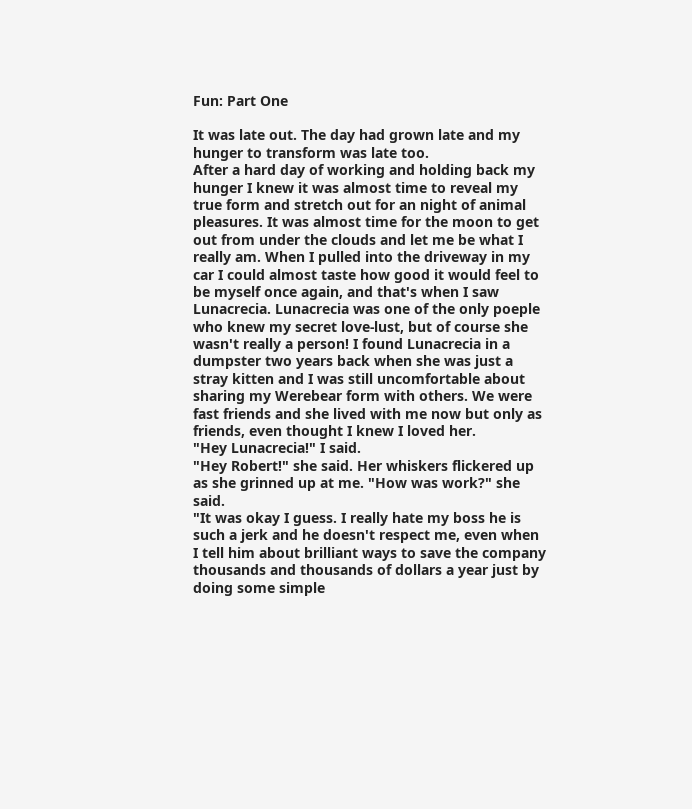Fun: Part One

It was late out. The day had grown late and my hunger to transform was late too.
After a hard day of working and holding back my hunger I knew it was almost time to reveal my true form and stretch out for an night of animal pleasures. It was almost time for the moon to get out from under the clouds and let me be what I really am. When I pulled into the driveway in my car I could almost taste how good it would feel to be myself once again, and that's when I saw Lunacrecia. Lunacrecia was one of the only poeple who knew my secret love-lust, but of course she wasn't really a person! I found Lunacrecia in a dumpster two years back when she was just a stray kitten and I was still uncomfortable about sharing my Werebear form with others. We were fast friends and she lived with me now but only as friends, even thought I knew I loved her.
"Hey Lunacrecia!" I said.
"Hey Robert!" she said. Her whiskers flickered up as she grinned up at me. "How was work?" she said.
"It was okay I guess. I really hate my boss he is such a jerk and he doesn't respect me, even when I tell him about brilliant ways to save the company thousands and thousands of dollars a year just by doing some simple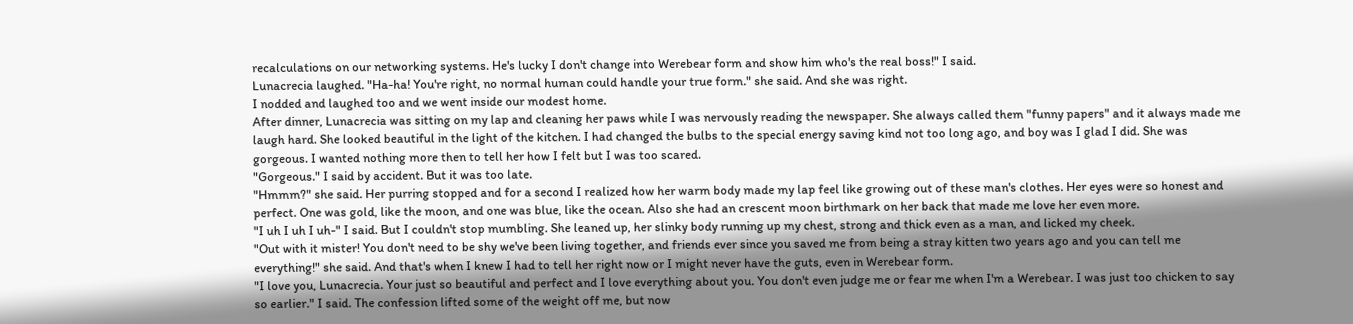recalculations on our networking systems. He's lucky I don't change into Werebear form and show him who's the real boss!" I said.
Lunacrecia laughed. "Ha-ha! You're right, no normal human could handle your true form." she said. And she was right.
I nodded and laughed too and we went inside our modest home.
After dinner, Lunacrecia was sitting on my lap and cleaning her paws while I was nervously reading the newspaper. She always called them "funny papers" and it always made me laugh hard. She looked beautiful in the light of the kitchen. I had changed the bulbs to the special energy saving kind not too long ago, and boy was I glad I did. She was gorgeous. I wanted nothing more then to tell her how I felt but I was too scared.
"Gorgeous." I said by accident. But it was too late.
"Hmmm?" she said. Her purring stopped and for a second I realized how her warm body made my lap feel like growing out of these man's clothes. Her eyes were so honest and perfect. One was gold, like the moon, and one was blue, like the ocean. Also she had an crescent moon birthmark on her back that made me love her even more.
"I uh I uh I uh-" I said. But I couldn't stop mumbling. She leaned up, her slinky body running up my chest, strong and thick even as a man, and licked my cheek.
"Out with it mister! You don't need to be shy we've been living together, and friends ever since you saved me from being a stray kitten two years ago and you can tell me everything!" she said. And that's when I knew I had to tell her right now or I might never have the guts, even in Werebear form.
"I love you, Lunacrecia. Your just so beautiful and perfect and I love everything about you. You don't even judge me or fear me when I'm a Werebear. I was just too chicken to say so earlier." I said. The confession lifted some of the weight off me, but now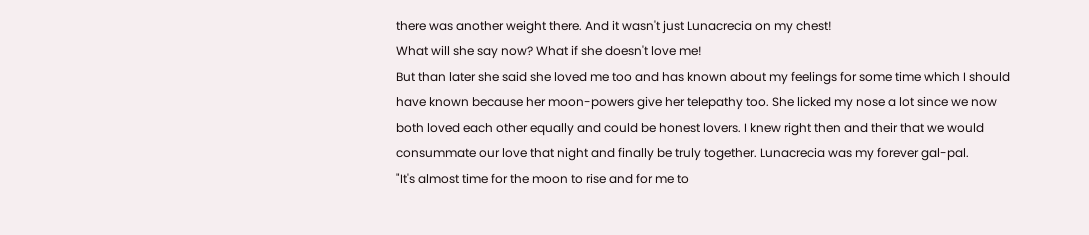there was another weight there. And it wasn't just Lunacrecia on my chest!
What will she say now? What if she doesn't love me!
But than later she said she loved me too and has known about my feelings for some time which I should have known because her moon-powers give her telepathy too. She licked my nose a lot since we now both loved each other equally and could be honest lovers. I knew right then and their that we would consummate our love that night and finally be truly together. Lunacrecia was my forever gal-pal.
"It's almost time for the moon to rise and for me to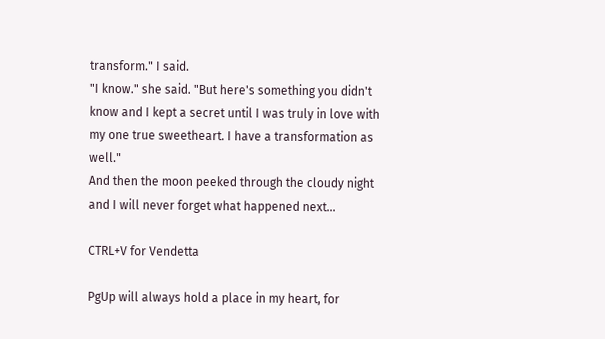transform." I said.
"I know." she said. "But here's something you didn't know and I kept a secret until I was truly in love with my one true sweetheart. I have a transformation as well."
And then the moon peeked through the cloudy night and I will never forget what happened next...

CTRL+V for Vendetta

PgUp will always hold a place in my heart, for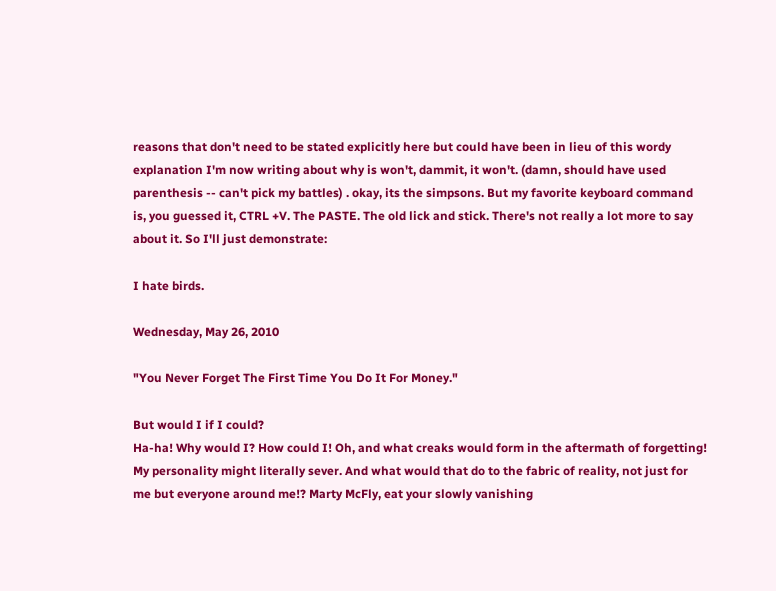reasons that don't need to be stated explicitly here but could have been in lieu of this wordy explanation I'm now writing about why is won't, dammit, it won't. (damn, should have used parenthesis -- can't pick my battles) . okay, its the simpsons. But my favorite keyboard command is, you guessed it, CTRL +V. The PASTE. The old lick and stick. There's not really a lot more to say about it. So I'll just demonstrate:

I hate birds.

Wednesday, May 26, 2010

"You Never Forget The First Time You Do It For Money."

But would I if I could?
Ha-ha! Why would I? How could I! Oh, and what creaks would form in the aftermath of forgetting! My personality might literally sever. And what would that do to the fabric of reality, not just for me but everyone around me!? Marty McFly, eat your slowly vanishing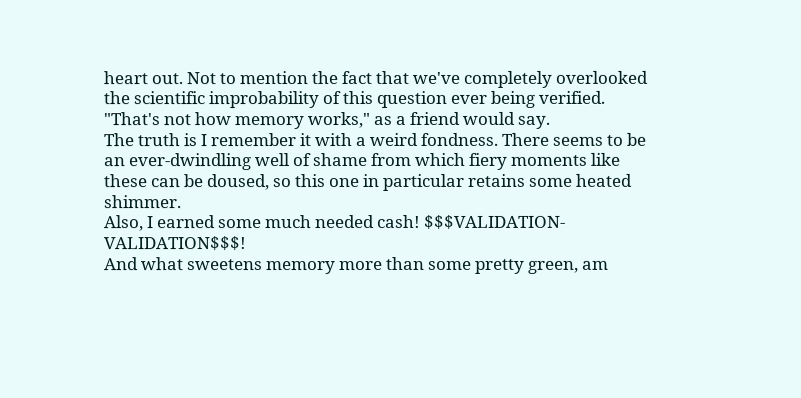heart out. Not to mention the fact that we've completely overlooked the scientific improbability of this question ever being verified. "That's not how memory works," as a friend would say.
The truth is I remember it with a weird fondness. There seems to be an ever-dwindling well of shame from which fiery moments like these can be doused, so this one in particular retains some heated shimmer.
Also, I earned some much needed cash! $$$VALIDATION-VALIDATION$$$!
And what sweetens memory more than some pretty green, am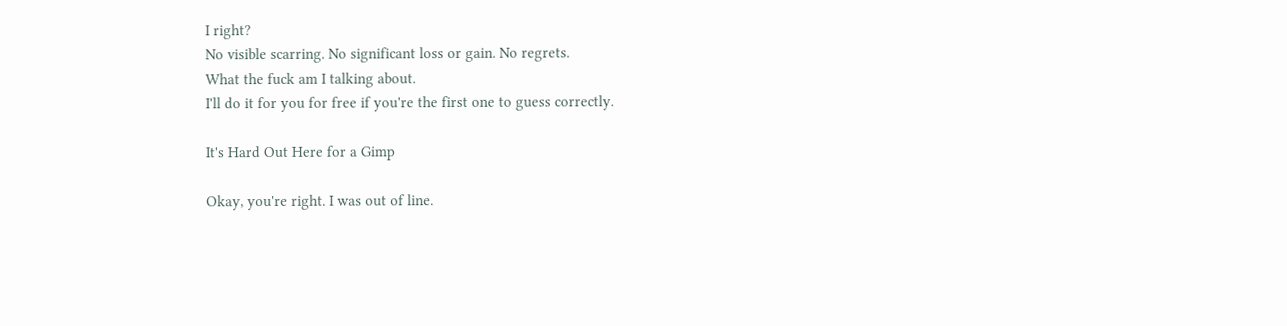I right?
No visible scarring. No significant loss or gain. No regrets.
What the fuck am I talking about.
I'll do it for you for free if you're the first one to guess correctly.

It's Hard Out Here for a Gimp

Okay, you're right. I was out of line.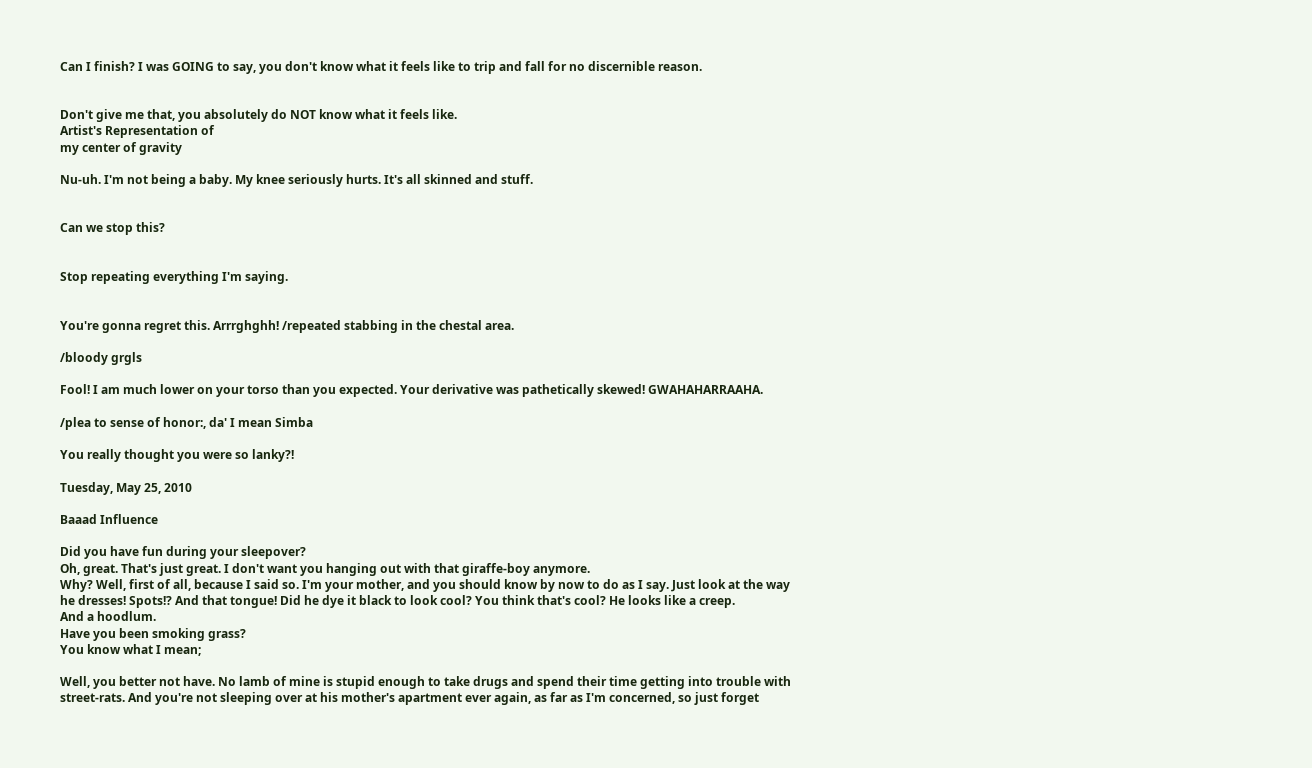Can I finish? I was GOING to say, you don't know what it feels like to trip and fall for no discernible reason.


Don't give me that, you absolutely do NOT know what it feels like.
Artist's Representation of
my center of gravity

Nu-uh. I'm not being a baby. My knee seriously hurts. It's all skinned and stuff.


Can we stop this?


Stop repeating everything I'm saying.


You're gonna regret this. Arrrghghh! /repeated stabbing in the chestal area.

/bloody grgls

Fool! I am much lower on your torso than you expected. Your derivative was pathetically skewed! GWAHAHARRAAHA.

/plea to sense of honor:, da' I mean Simba

You really thought you were so lanky?!

Tuesday, May 25, 2010

Baaad Influence

Did you have fun during your sleepover?
Oh, great. That's just great. I don't want you hanging out with that giraffe-boy anymore.
Why? Well, first of all, because I said so. I'm your mother, and you should know by now to do as I say. Just look at the way he dresses! Spots!? And that tongue! Did he dye it black to look cool? You think that's cool? He looks like a creep.
And a hoodlum.
Have you been smoking grass?
You know what I mean;

Well, you better not have. No lamb of mine is stupid enough to take drugs and spend their time getting into trouble with street-rats. And you're not sleeping over at his mother's apartment ever again, as far as I'm concerned, so just forget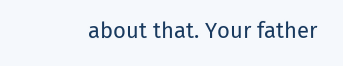about that. Your father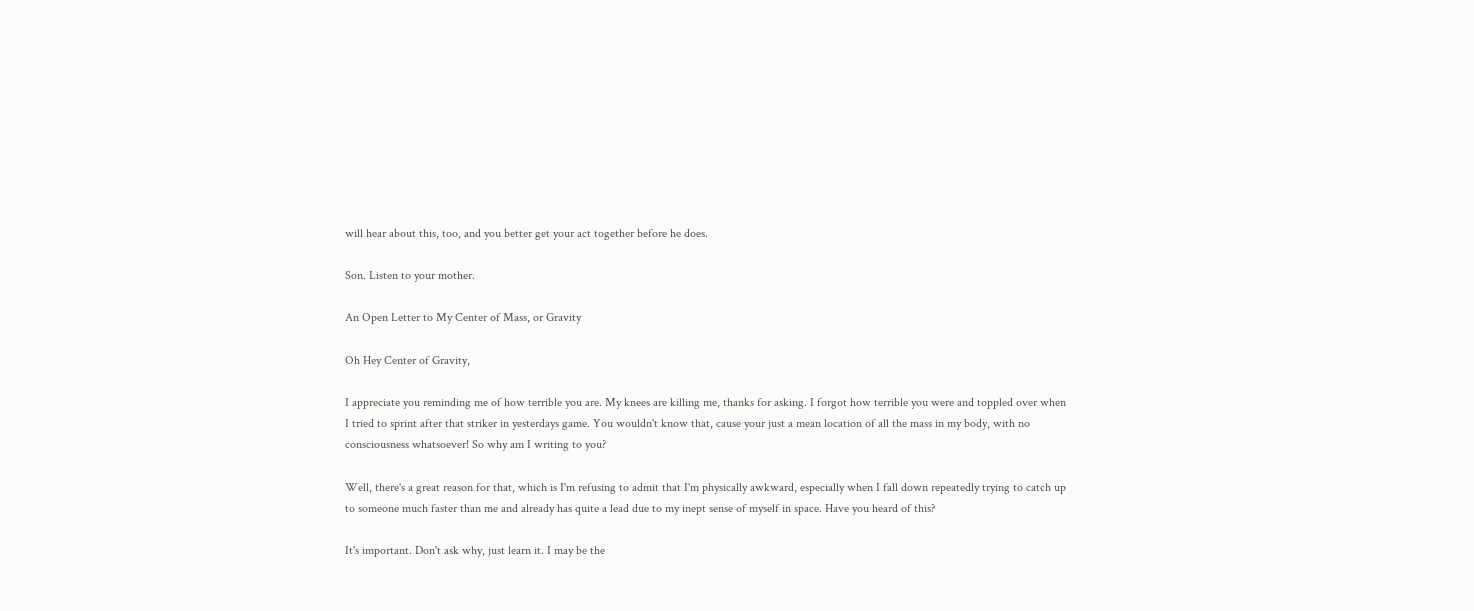will hear about this, too, and you better get your act together before he does.

Son. Listen to your mother.

An Open Letter to My Center of Mass, or Gravity

Oh Hey Center of Gravity,

I appreciate you reminding me of how terrible you are. My knees are killing me, thanks for asking. I forgot how terrible you were and toppled over when I tried to sprint after that striker in yesterdays game. You wouldn't know that, cause your just a mean location of all the mass in my body, with no consciousness whatsoever! So why am I writing to you?

Well, there's a great reason for that, which is I'm refusing to admit that I'm physically awkward, especially when I fall down repeatedly trying to catch up to someone much faster than me and already has quite a lead due to my inept sense of myself in space. Have you heard of this?

It's important. Don't ask why, just learn it. I may be the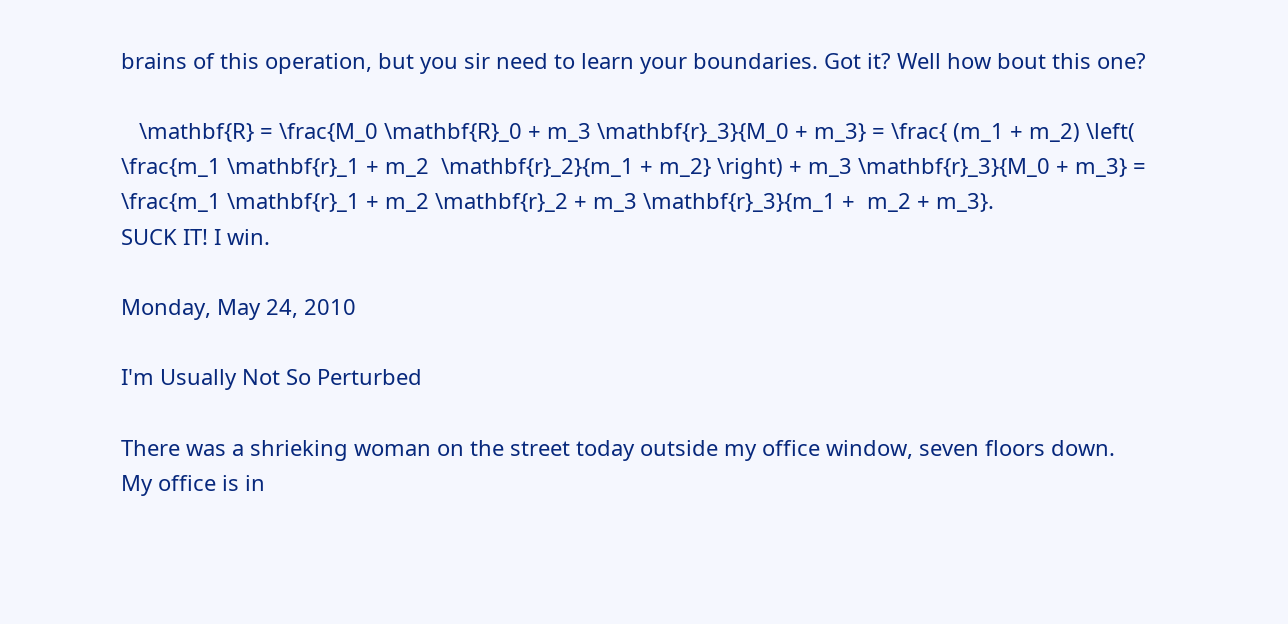brains of this operation, but you sir need to learn your boundaries. Got it? Well how bout this one?

   \mathbf{R} = \frac{M_0 \mathbf{R}_0 + m_3 \mathbf{r}_3}{M_0 + m_3} = \frac{ (m_1 + m_2) \left( \frac{m_1 \mathbf{r}_1 + m_2  \mathbf{r}_2}{m_1 + m_2} \right) + m_3 \mathbf{r}_3}{M_0 + m_3} = \frac{m_1 \mathbf{r}_1 + m_2 \mathbf{r}_2 + m_3 \mathbf{r}_3}{m_1 +  m_2 + m_3}.
SUCK IT! I win.

Monday, May 24, 2010

I'm Usually Not So Perturbed

There was a shrieking woman on the street today outside my office window, seven floors down. My office is in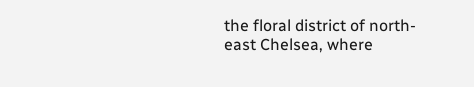the floral district of north-east Chelsea, where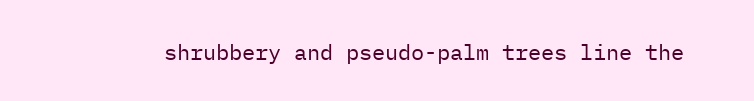shrubbery and pseudo-palm trees line the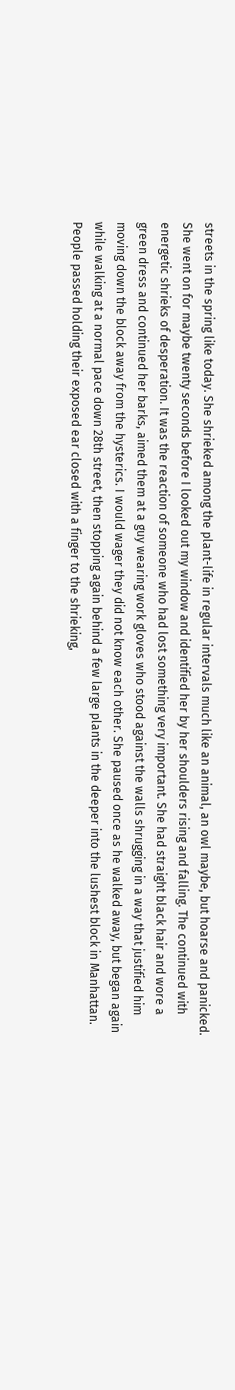streets in the spring like today. She shrieked among the plant-life in regular intervals much like an animal, an owl maybe, but hoarse and panicked. She went on for maybe twenty seconds before I looked out my window and identified her by her shoulders rising and falling. The continued with energetic shrieks of desperation. It was the reaction of someone who had lost something very important. She had straight black hair and wore a green dress and continued her barks, aimed them at a guy wearing work gloves who stood against the walls shrugging in a way that justified him moving down the block away from the hysterics. I would wager they did not know each other. She paused once as he walked away, but began again while walking at a normal pace down 28th street, then stopping again behind a few large plants in the deeper into the lushest block in Manhattan. People passed holding their exposed ear closed with a finger to the shrieking,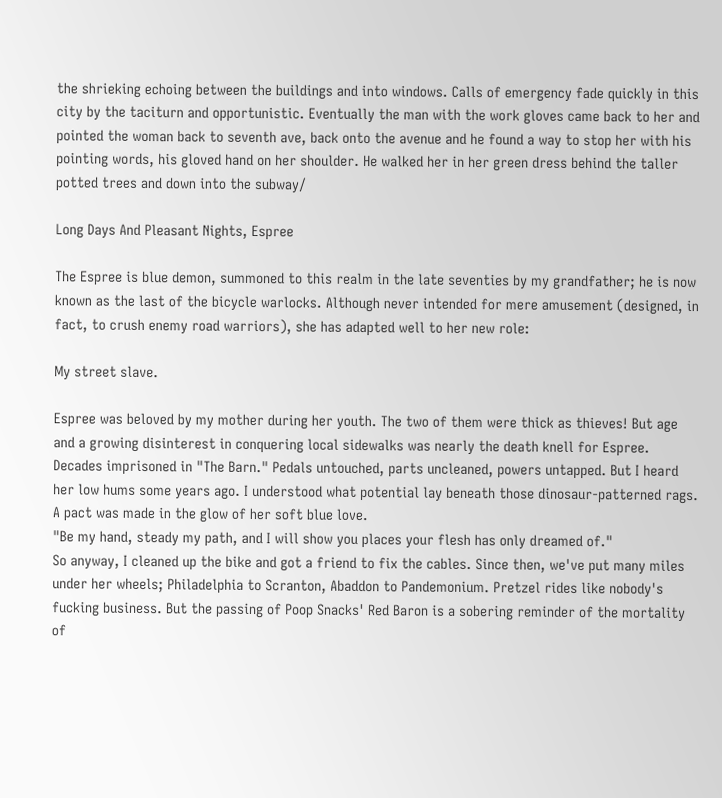the shrieking echoing between the buildings and into windows. Calls of emergency fade quickly in this city by the taciturn and opportunistic. Eventually the man with the work gloves came back to her and pointed the woman back to seventh ave, back onto the avenue and he found a way to stop her with his pointing words, his gloved hand on her shoulder. He walked her in her green dress behind the taller potted trees and down into the subway/

Long Days And Pleasant Nights, Espree

The Espree is blue demon, summoned to this realm in the late seventies by my grandfather; he is now known as the last of the bicycle warlocks. Although never intended for mere amusement (designed, in fact, to crush enemy road warriors), she has adapted well to her new role:

My street slave.

Espree was beloved by my mother during her youth. The two of them were thick as thieves! But age and a growing disinterest in conquering local sidewalks was nearly the death knell for Espree. Decades imprisoned in "The Barn." Pedals untouched, parts uncleaned, powers untapped. But I heard her low hums some years ago. I understood what potential lay beneath those dinosaur-patterned rags. A pact was made in the glow of her soft blue love.
"Be my hand, steady my path, and I will show you places your flesh has only dreamed of."
So anyway, I cleaned up the bike and got a friend to fix the cables. Since then, we've put many miles under her wheels; Philadelphia to Scranton, Abaddon to Pandemonium. Pretzel rides like nobody's fucking business. But the passing of Poop Snacks' Red Baron is a sobering reminder of the mortality of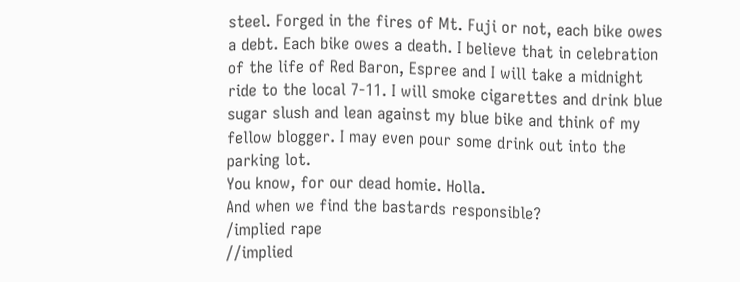steel. Forged in the fires of Mt. Fuji or not, each bike owes a debt. Each bike owes a death. I believe that in celebration of the life of Red Baron, Espree and I will take a midnight ride to the local 7-11. I will smoke cigarettes and drink blue sugar slush and lean against my blue bike and think of my fellow blogger. I may even pour some drink out into the parking lot.
You know, for our dead homie. Holla.
And when we find the bastards responsible?
/implied rape
//implied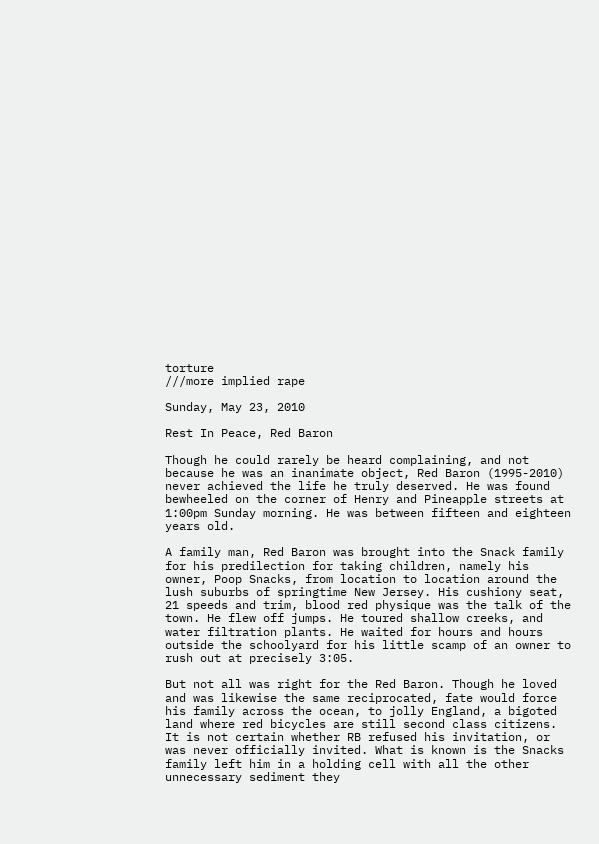torture
///more implied rape

Sunday, May 23, 2010

Rest In Peace, Red Baron

Though he could rarely be heard complaining, and not because he was an inanimate object, Red Baron (1995-2010) never achieved the life he truly deserved. He was found bewheeled on the corner of Henry and Pineapple streets at 1:00pm Sunday morning. He was between fifteen and eighteen years old.

A family man, Red Baron was brought into the Snack family for his predilection for taking children, namely his owner, Poop Snacks, from location to location around the lush suburbs of springtime New Jersey. His cushiony seat, 21 speeds and trim, blood red physique was the talk of the town. He flew off jumps. He toured shallow creeks, and water filtration plants. He waited for hours and hours outside the schoolyard for his little scamp of an owner to rush out at precisely 3:05.

But not all was right for the Red Baron. Though he loved and was likewise the same reciprocated, fate would force his family across the ocean, to jolly England, a bigoted land where red bicycles are still second class citizens. It is not certain whether RB refused his invitation, or was never officially invited. What is known is the Snacks family left him in a holding cell with all the other unnecessary sediment they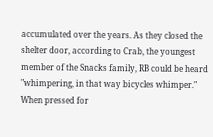accumulated over the years. As they closed the shelter door, according to Crab, the youngest member of the Snacks family, RB could be heard "whimpering, in that way bicycles whimper." When pressed for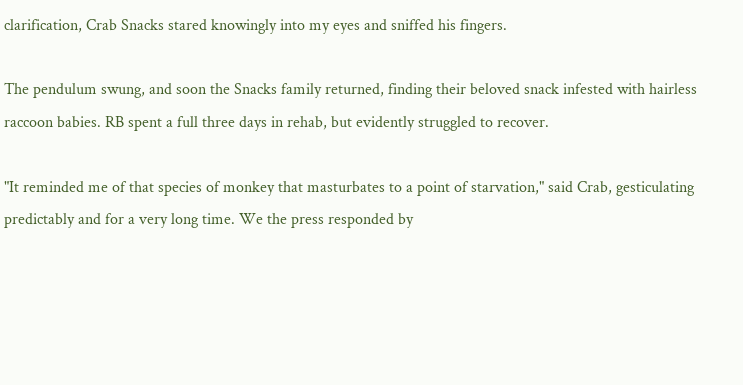clarification, Crab Snacks stared knowingly into my eyes and sniffed his fingers.

The pendulum swung, and soon the Snacks family returned, finding their beloved snack infested with hairless raccoon babies. RB spent a full three days in rehab, but evidently struggled to recover.

"It reminded me of that species of monkey that masturbates to a point of starvation," said Crab, gesticulating predictably and for a very long time. We the press responded by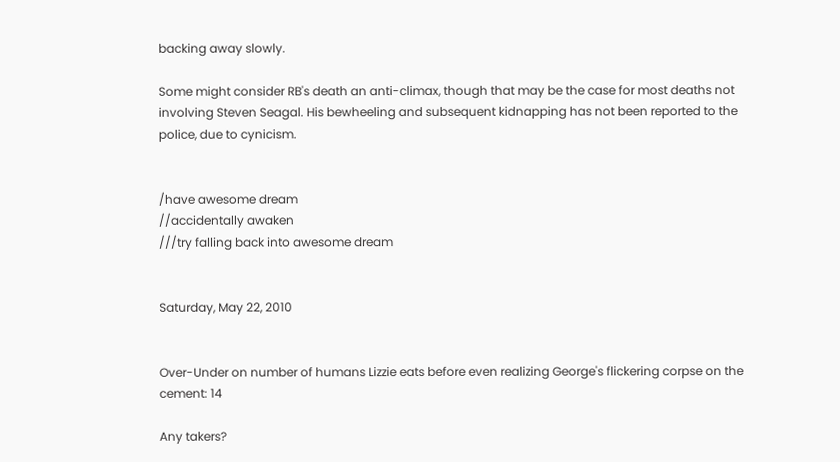backing away slowly.

Some might consider RB's death an anti-climax, though that may be the case for most deaths not involving Steven Seagal. His bewheeling and subsequent kidnapping has not been reported to the police, due to cynicism.


/have awesome dream
//accidentally awaken
///try falling back into awesome dream


Saturday, May 22, 2010


Over-Under on number of humans Lizzie eats before even realizing George's flickering corpse on the cement: 14

Any takers?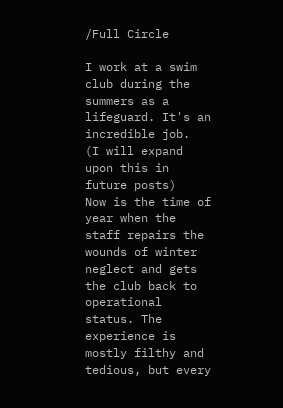/Full Circle

I work at a swim club during the summers as a lifeguard. It's an incredible job.
(I will expand upon this in future posts)
Now is the time of year when the staff repairs the wounds of winter neglect and gets the club back to operational status. The experience is mostly filthy and tedious, but every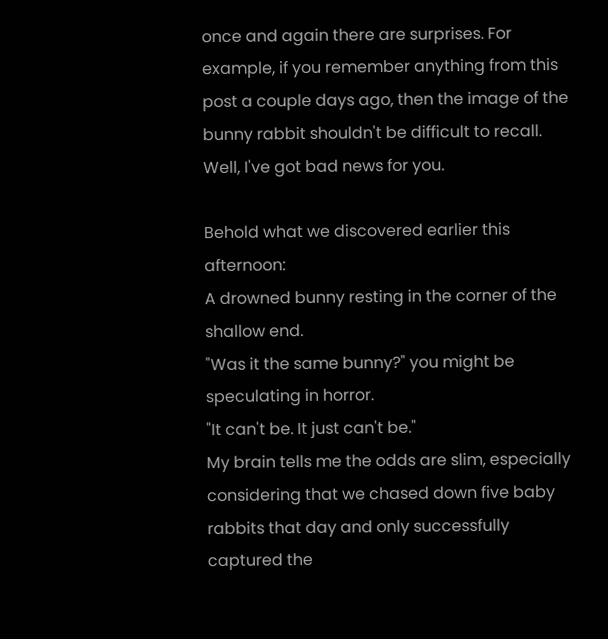once and again there are surprises. For example, if you remember anything from this post a couple days ago, then the image of the bunny rabbit shouldn't be difficult to recall.
Well, I've got bad news for you.

Behold what we discovered earlier this afternoon:
A drowned bunny resting in the corner of the shallow end.
"Was it the same bunny?" you might be speculating in horror.
"It can't be. It just can't be."
My brain tells me the odds are slim, especially considering that we chased down five baby rabbits that day and only successfully captured the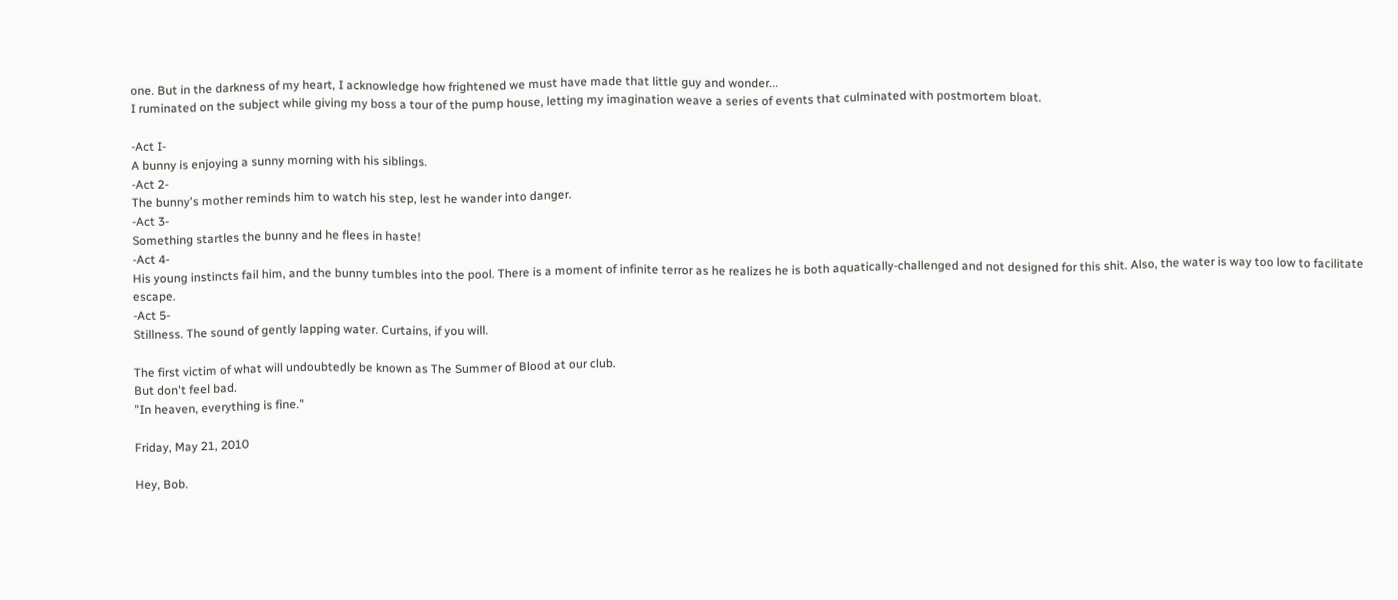one. But in the darkness of my heart, I acknowledge how frightened we must have made that little guy and wonder...
I ruminated on the subject while giving my boss a tour of the pump house, letting my imagination weave a series of events that culminated with postmortem bloat.

-Act I-
A bunny is enjoying a sunny morning with his siblings.
-Act 2-
The bunny's mother reminds him to watch his step, lest he wander into danger.
-Act 3-
Something startles the bunny and he flees in haste!
-Act 4-
His young instincts fail him, and the bunny tumbles into the pool. There is a moment of infinite terror as he realizes he is both aquatically-challenged and not designed for this shit. Also, the water is way too low to facilitate escape.
-Act 5-
Stillness. The sound of gently lapping water. Curtains, if you will.

The first victim of what will undoubtedly be known as The Summer of Blood at our club.
But don't feel bad.
"In heaven, everything is fine."

Friday, May 21, 2010

Hey, Bob.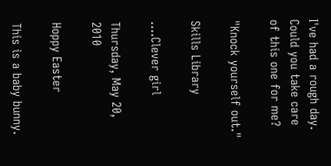I've had a rough day.
Could you take care of this one for me?

"Knock yourself out."

Skills Library

....Clever girl

Thursday, May 20, 2010

Hoppy Easter

This is a baby bunny.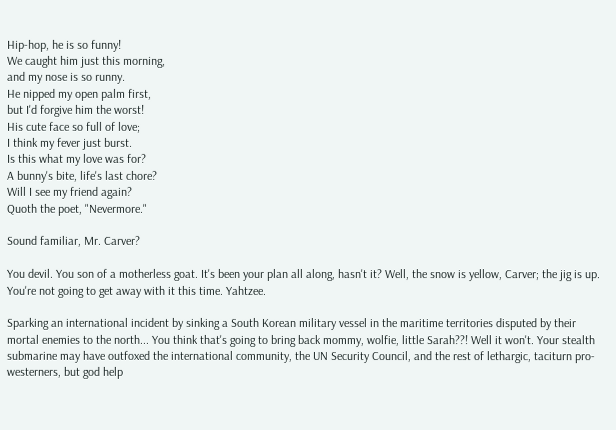Hip-hop, he is so funny!
We caught him just this morning,
and my nose is so runny.
He nipped my open palm first,
but I'd forgive him the worst!
His cute face so full of love;
I think my fever just burst.
Is this what my love was for?
A bunny's bite, life's last chore?
Will I see my friend again?
Quoth the poet, "Nevermore."

Sound familiar, Mr. Carver?

You devil. You son of a motherless goat. It's been your plan all along, hasn't it? Well, the snow is yellow, Carver; the jig is up. You're not going to get away with it this time. Yahtzee.

Sparking an international incident by sinking a South Korean military vessel in the maritime territories disputed by their mortal enemies to the north... You think that's going to bring back mommy, wolfie, little Sarah??! Well it won't. Your stealth submarine may have outfoxed the international community, the UN Security Council, and the rest of lethargic, taciturn pro-westerners, but god help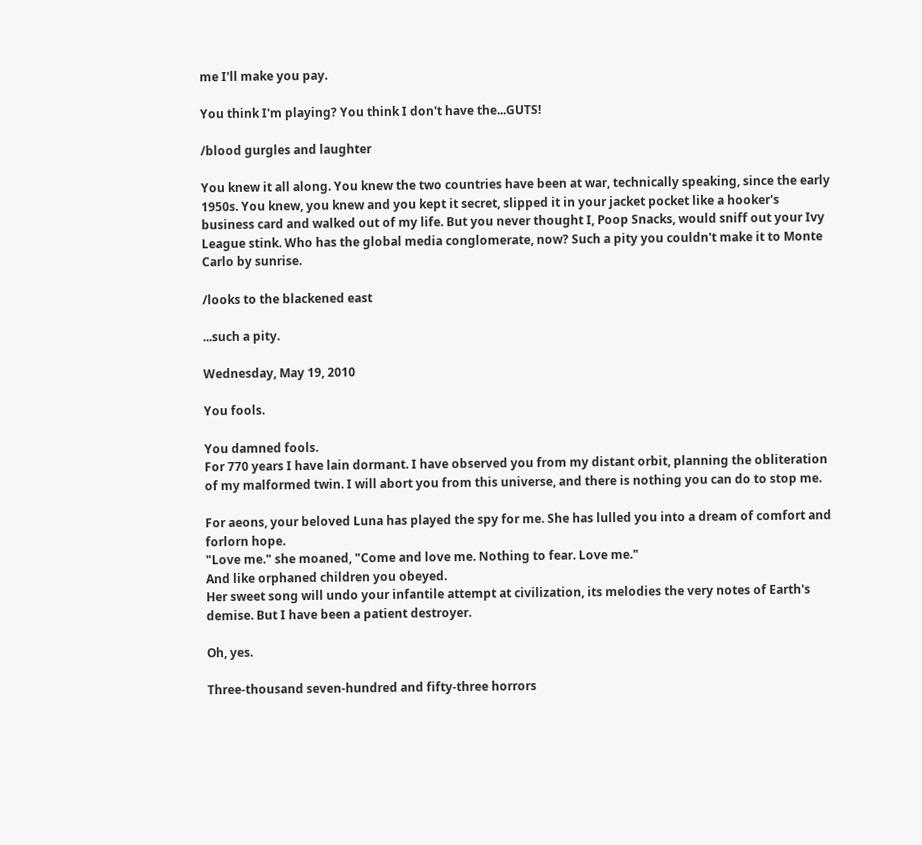me I'll make you pay.

You think I'm playing? You think I don't have the...GUTS!

/blood gurgles and laughter

You knew it all along. You knew the two countries have been at war, technically speaking, since the early 1950s. You knew, you knew and you kept it secret, slipped it in your jacket pocket like a hooker's business card and walked out of my life. But you never thought I, Poop Snacks, would sniff out your Ivy League stink. Who has the global media conglomerate, now? Such a pity you couldn't make it to Monte Carlo by sunrise.

/looks to the blackened east

...such a pity.

Wednesday, May 19, 2010

You fools.

You damned fools.
For 770 years I have lain dormant. I have observed you from my distant orbit, planning the obliteration of my malformed twin. I will abort you from this universe, and there is nothing you can do to stop me.

For aeons, your beloved Luna has played the spy for me. She has lulled you into a dream of comfort and forlorn hope.
"Love me." she moaned, "Come and love me. Nothing to fear. Love me."
And like orphaned children you obeyed.
Her sweet song will undo your infantile attempt at civilization, its melodies the very notes of Earth's demise. But I have been a patient destroyer.

Oh, yes.

Three-thousand seven-hundred and fifty-three horrors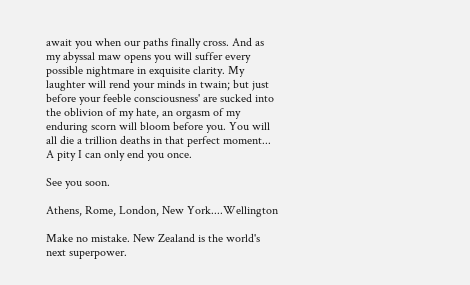await you when our paths finally cross. And as my abyssal maw opens you will suffer every possible nightmare in exquisite clarity. My laughter will rend your minds in twain; but just before your feeble consciousness' are sucked into the oblivion of my hate, an orgasm of my enduring scorn will bloom before you. You will all die a trillion deaths in that perfect moment...
A pity I can only end you once.

See you soon.

Athens, Rome, London, New York....Wellington

Make no mistake. New Zealand is the world's next superpower.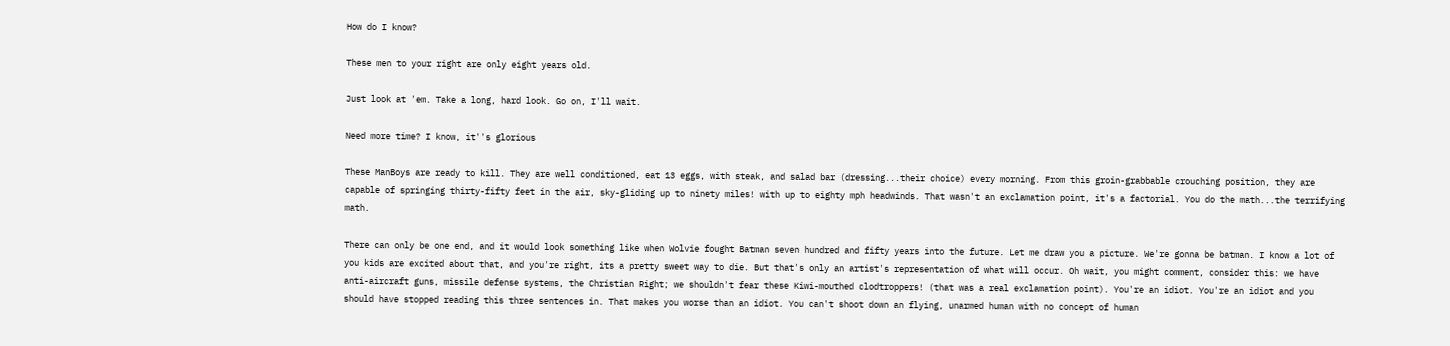How do I know?

These men to your right are only eight years old.

Just look at 'em. Take a long, hard look. Go on, I'll wait.

Need more time? I know, it''s glorious

These ManBoys are ready to kill. They are well conditioned, eat 13 eggs, with steak, and salad bar (dressing...their choice) every morning. From this groin-grabbable crouching position, they are capable of springing thirty-fifty feet in the air, sky-gliding up to ninety miles! with up to eighty mph headwinds. That wasn't an exclamation point, it's a factorial. You do the math...the terrifying math.

There can only be one end, and it would look something like when Wolvie fought Batman seven hundred and fifty years into the future. Let me draw you a picture. We're gonna be batman. I know a lot of you kids are excited about that, and you're right, its a pretty sweet way to die. But that's only an artist's representation of what will occur. Oh wait, you might comment, consider this: we have anti-aircraft guns, missile defense systems, the Christian Right; we shouldn't fear these Kiwi-mouthed clodtroppers! (that was a real exclamation point). You're an idiot. You're an idiot and you should have stopped reading this three sentences in. That makes you worse than an idiot. You can't shoot down an flying, unarmed human with no concept of human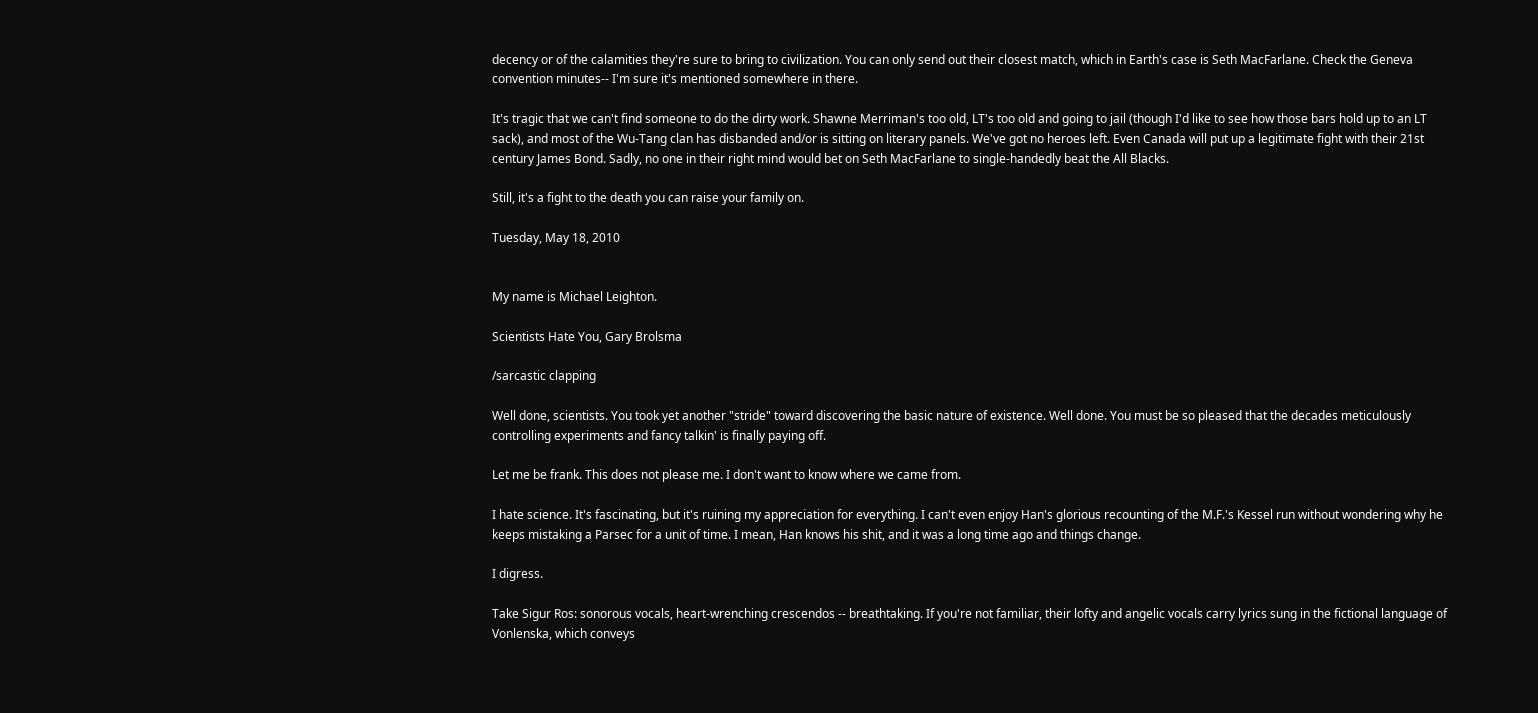decency or of the calamities they're sure to bring to civilization. You can only send out their closest match, which in Earth's case is Seth MacFarlane. Check the Geneva convention minutes-- I'm sure it's mentioned somewhere in there.

It's tragic that we can't find someone to do the dirty work. Shawne Merriman's too old, LT's too old and going to jail (though I'd like to see how those bars hold up to an LT sack), and most of the Wu-Tang clan has disbanded and/or is sitting on literary panels. We've got no heroes left. Even Canada will put up a legitimate fight with their 21st century James Bond. Sadly, no one in their right mind would bet on Seth MacFarlane to single-handedly beat the All Blacks.

Still, it's a fight to the death you can raise your family on.

Tuesday, May 18, 2010


My name is Michael Leighton.

Scientists Hate You, Gary Brolsma

/sarcastic clapping

Well done, scientists. You took yet another "stride" toward discovering the basic nature of existence. Well done. You must be so pleased that the decades meticulously controlling experiments and fancy talkin' is finally paying off.

Let me be frank. This does not please me. I don't want to know where we came from.

I hate science. It's fascinating, but it's ruining my appreciation for everything. I can't even enjoy Han's glorious recounting of the M.F.'s Kessel run without wondering why he keeps mistaking a Parsec for a unit of time. I mean, Han knows his shit, and it was a long time ago and things change.

I digress.

Take Sigur Ros: sonorous vocals, heart-wrenching crescendos -- breathtaking. If you're not familiar, their lofty and angelic vocals carry lyrics sung in the fictional language of Vonlenska, which conveys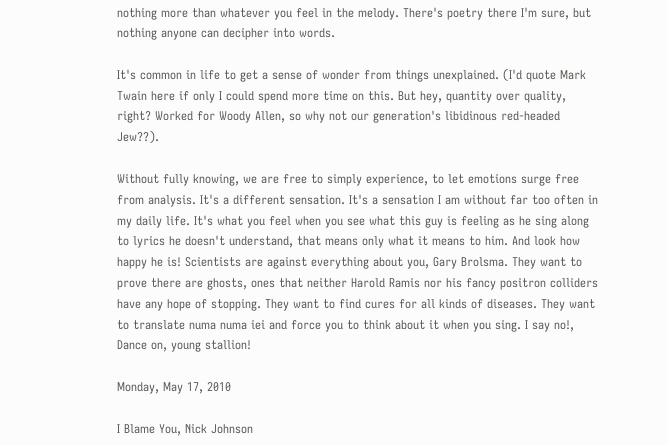nothing more than whatever you feel in the melody. There's poetry there I'm sure, but nothing anyone can decipher into words.

It's common in life to get a sense of wonder from things unexplained. (I'd quote Mark Twain here if only I could spend more time on this. But hey, quantity over quality, right? Worked for Woody Allen, so why not our generation's libidinous red-headed Jew??).

Without fully knowing, we are free to simply experience, to let emotions surge free from analysis. It's a different sensation. It's a sensation I am without far too often in my daily life. It's what you feel when you see what this guy is feeling as he sing along to lyrics he doesn't understand, that means only what it means to him. And look how happy he is! Scientists are against everything about you, Gary Brolsma. They want to prove there are ghosts, ones that neither Harold Ramis nor his fancy positron colliders have any hope of stopping. They want to find cures for all kinds of diseases. They want to translate numa numa iei and force you to think about it when you sing. I say no!, Dance on, young stallion!

Monday, May 17, 2010

I Blame You, Nick Johnson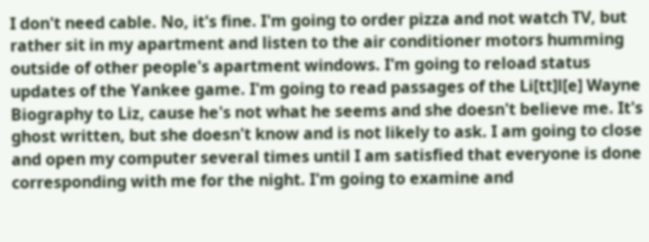I don't need cable. No, it's fine. I'm going to order pizza and not watch TV, but rather sit in my apartment and listen to the air conditioner motors humming outside of other people's apartment windows. I'm going to reload status updates of the Yankee game. I'm going to read passages of the Li[tt]l[e] Wayne Biography to Liz, cause he's not what he seems and she doesn't believe me. It's ghost written, but she doesn't know and is not likely to ask. I am going to close and open my computer several times until I am satisfied that everyone is done corresponding with me for the night. I'm going to examine and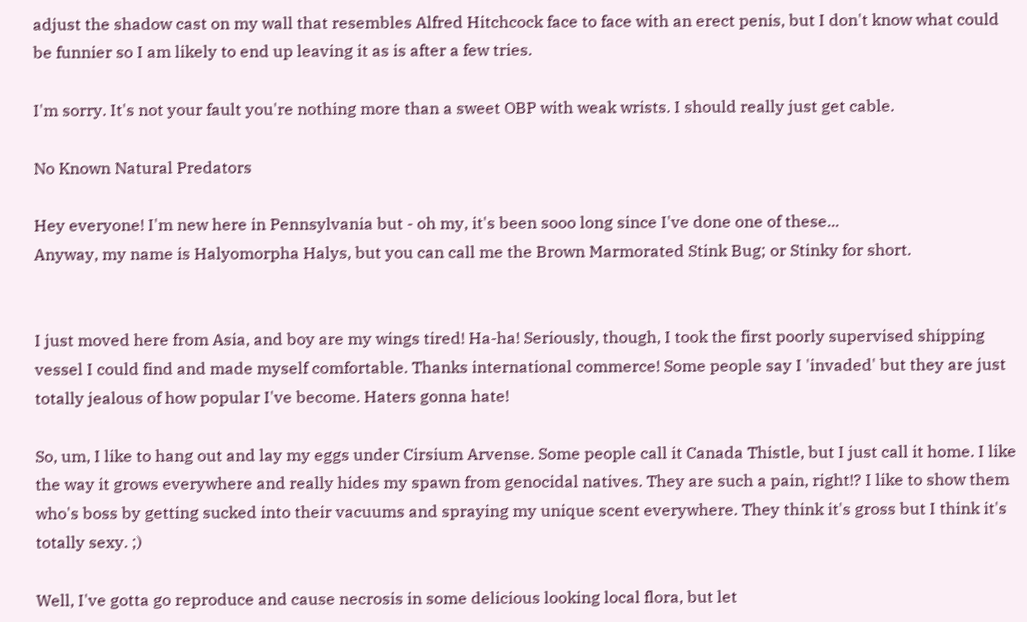adjust the shadow cast on my wall that resembles Alfred Hitchcock face to face with an erect penis, but I don't know what could be funnier so I am likely to end up leaving it as is after a few tries.

I'm sorry. It's not your fault you're nothing more than a sweet OBP with weak wrists. I should really just get cable.

No Known Natural Predators

Hey everyone! I'm new here in Pennsylvania but - oh my, it's been sooo long since I've done one of these...
Anyway, my name is Halyomorpha Halys, but you can call me the Brown Marmorated Stink Bug; or Stinky for short.


I just moved here from Asia, and boy are my wings tired! Ha-ha! Seriously, though, I took the first poorly supervised shipping vessel I could find and made myself comfortable. Thanks international commerce! Some people say I 'invaded' but they are just totally jealous of how popular I've become. Haters gonna hate!

So, um, I like to hang out and lay my eggs under Cirsium Arvense. Some people call it Canada Thistle, but I just call it home. I like the way it grows everywhere and really hides my spawn from genocidal natives. They are such a pain, right!? I like to show them who's boss by getting sucked into their vacuums and spraying my unique scent everywhere. They think it's gross but I think it's totally sexy. ;)

Well, I've gotta go reproduce and cause necrosis in some delicious looking local flora, but let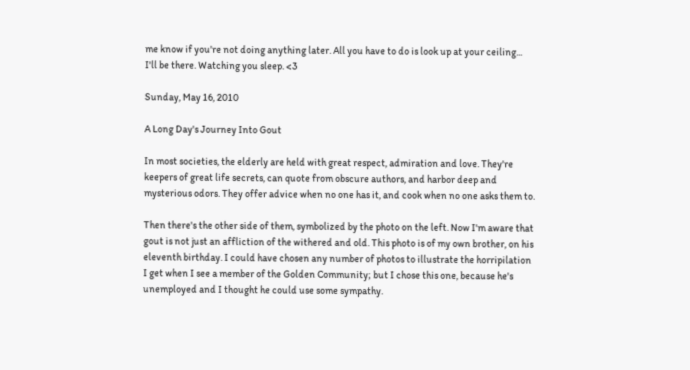me know if you're not doing anything later. All you have to do is look up at your ceiling...
I'll be there. Watching you sleep. <3

Sunday, May 16, 2010

A Long Day's Journey Into Gout

In most societies, the elderly are held with great respect, admiration and love. They're keepers of great life secrets, can quote from obscure authors, and harbor deep and mysterious odors. They offer advice when no one has it, and cook when no one asks them to.

Then there's the other side of them, symbolized by the photo on the left. Now I'm aware that gout is not just an affliction of the withered and old. This photo is of my own brother, on his eleventh birthday. I could have chosen any number of photos to illustrate the horripilation I get when I see a member of the Golden Community; but I chose this one, because he's unemployed and I thought he could use some sympathy.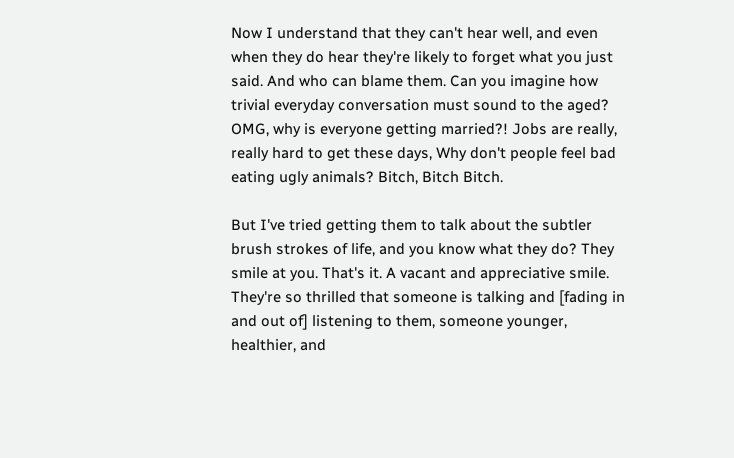Now I understand that they can't hear well, and even when they do hear they're likely to forget what you just said. And who can blame them. Can you imagine how trivial everyday conversation must sound to the aged? OMG, why is everyone getting married?! Jobs are really, really hard to get these days, Why don't people feel bad eating ugly animals? Bitch, Bitch Bitch.

But I've tried getting them to talk about the subtler brush strokes of life, and you know what they do? They smile at you. That's it. A vacant and appreciative smile. They're so thrilled that someone is talking and [fading in and out of] listening to them, someone younger, healthier, and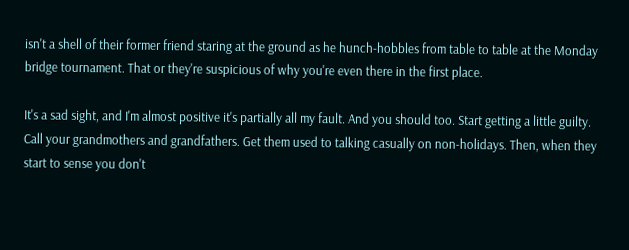isn't a shell of their former friend staring at the ground as he hunch-hobbles from table to table at the Monday bridge tournament. That or they're suspicious of why you're even there in the first place.

It's a sad sight, and I'm almost positive it's partially all my fault. And you should too. Start getting a little guilty. Call your grandmothers and grandfathers. Get them used to talking casually on non-holidays. Then, when they start to sense you don't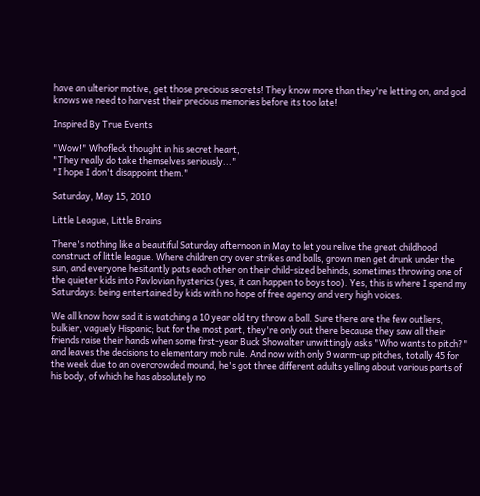have an ulterior motive, get those precious secrets! They know more than they're letting on, and god knows we need to harvest their precious memories before its too late!

Inspired By True Events

"Wow!" Whofleck thought in his secret heart,
"They really do take themselves seriously..."
"I hope I don't disappoint them."

Saturday, May 15, 2010

Little League, Little Brains

There's nothing like a beautiful Saturday afternoon in May to let you relive the great childhood construct of little league. Where children cry over strikes and balls, grown men get drunk under the sun, and everyone hesitantly pats each other on their child-sized behinds, sometimes throwing one of the quieter kids into Pavlovian hysterics (yes, it can happen to boys too). Yes, this is where I spend my Saturdays: being entertained by kids with no hope of free agency and very high voices.

We all know how sad it is watching a 10 year old try throw a ball. Sure there are the few outliers, bulkier, vaguely Hispanic; but for the most part, they're only out there because they saw all their friends raise their hands when some first-year Buck Showalter unwittingly asks "Who wants to pitch?" and leaves the decisions to elementary mob rule. And now with only 9 warm-up pitches, totally 45 for the week due to an overcrowded mound, he's got three different adults yelling about various parts of his body, of which he has absolutely no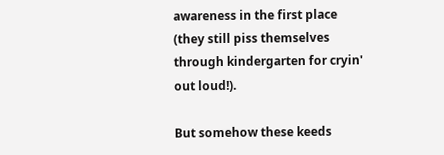awareness in the first place (they still piss themselves through kindergarten for cryin' out loud!).

But somehow these keeds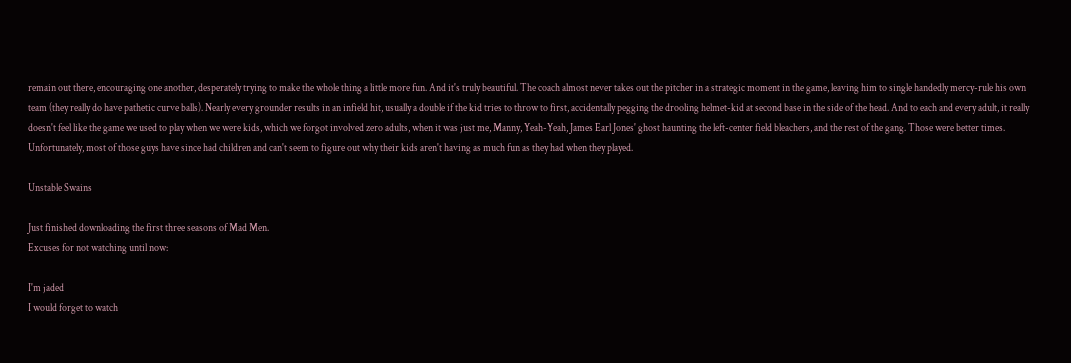remain out there, encouraging one another, desperately trying to make the whole thing a little more fun. And it's truly beautiful. The coach almost never takes out the pitcher in a strategic moment in the game, leaving him to single handedly mercy-rule his own team (they really do have pathetic curve balls). Nearly every grounder results in an infield hit, usually a double if the kid tries to throw to first, accidentally pegging the drooling helmet-kid at second base in the side of the head. And to each and every adult, it really doesn't feel like the game we used to play when we were kids, which we forgot involved zero adults, when it was just me, Manny, Yeah-Yeah, James Earl Jones' ghost haunting the left-center field bleachers, and the rest of the gang. Those were better times. Unfortunately, most of those guys have since had children and can't seem to figure out why their kids aren't having as much fun as they had when they played.

Unstable Swains

Just finished downloading the first three seasons of Mad Men.
Excuses for not watching until now:

I'm jaded
I would forget to watch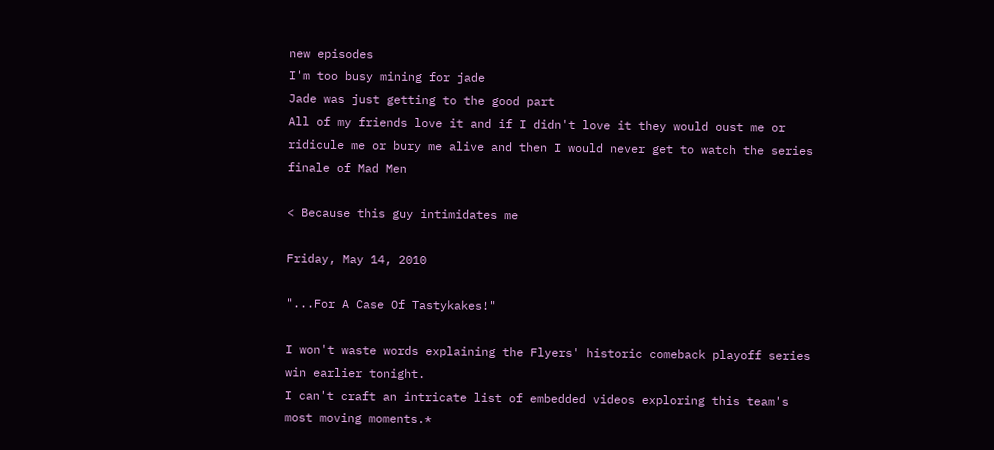new episodes
I'm too busy mining for jade
Jade was just getting to the good part
All of my friends love it and if I didn't love it they would oust me or ridicule me or bury me alive and then I would never get to watch the series finale of Mad Men

< Because this guy intimidates me

Friday, May 14, 2010

"...For A Case Of Tastykakes!"

I won't waste words explaining the Flyers' historic comeback playoff series win earlier tonight.
I can't craft an intricate list of embedded videos exploring this team's most moving moments.*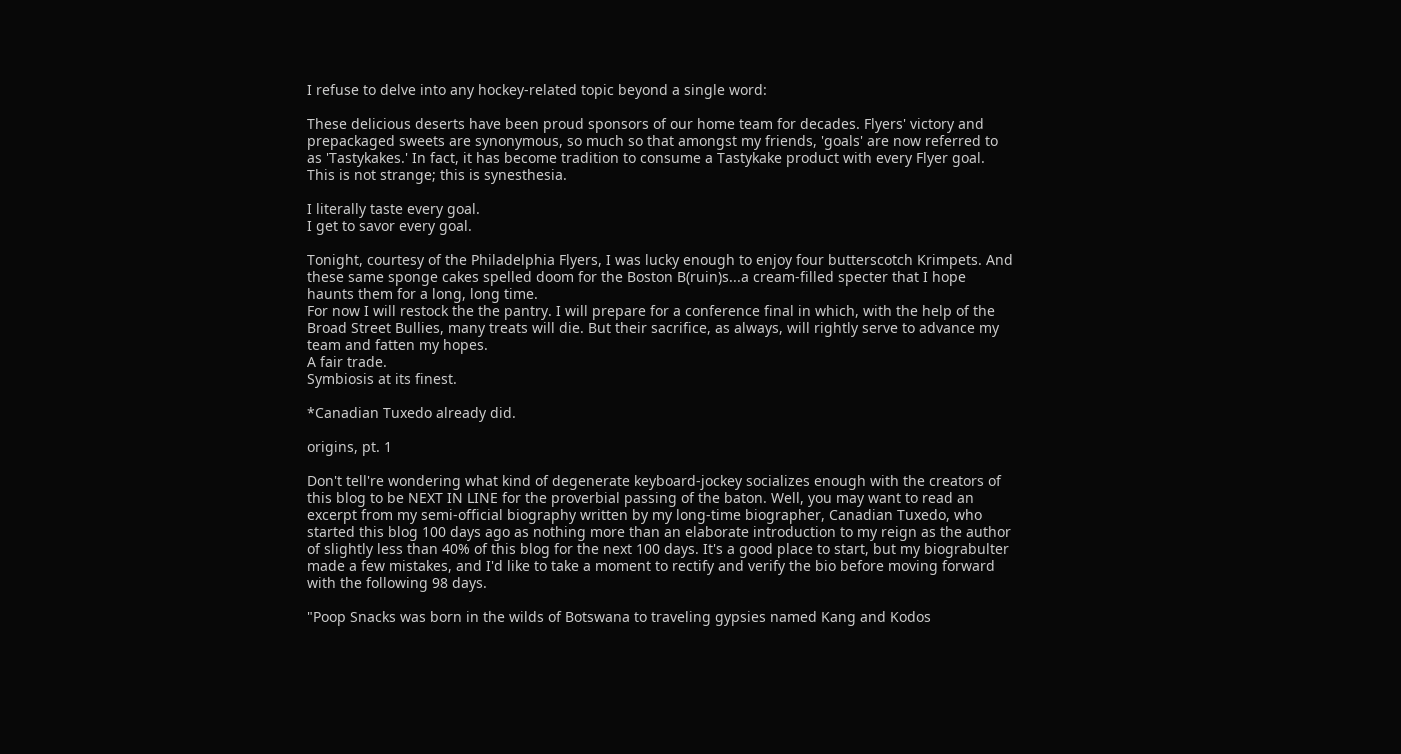I refuse to delve into any hockey-related topic beyond a single word:

These delicious deserts have been proud sponsors of our home team for decades. Flyers' victory and prepackaged sweets are synonymous, so much so that amongst my friends, 'goals' are now referred to as 'Tastykakes.' In fact, it has become tradition to consume a Tastykake product with every Flyer goal. This is not strange; this is synesthesia.

I literally taste every goal.
I get to savor every goal.

Tonight, courtesy of the Philadelphia Flyers, I was lucky enough to enjoy four butterscotch Krimpets. And these same sponge cakes spelled doom for the Boston B(ruin)s...a cream-filled specter that I hope haunts them for a long, long time.
For now I will restock the the pantry. I will prepare for a conference final in which, with the help of the Broad Street Bullies, many treats will die. But their sacrifice, as always, will rightly serve to advance my team and fatten my hopes.
A fair trade.
Symbiosis at its finest.

*Canadian Tuxedo already did.

origins, pt. 1

Don't tell're wondering what kind of degenerate keyboard-jockey socializes enough with the creators of this blog to be NEXT IN LINE for the proverbial passing of the baton. Well, you may want to read an excerpt from my semi-official biography written by my long-time biographer, Canadian Tuxedo, who started this blog 100 days ago as nothing more than an elaborate introduction to my reign as the author of slightly less than 40% of this blog for the next 100 days. It's a good place to start, but my biograbulter made a few mistakes, and I'd like to take a moment to rectify and verify the bio before moving forward with the following 98 days.

"Poop Snacks was born in the wilds of Botswana to traveling gypsies named Kang and Kodos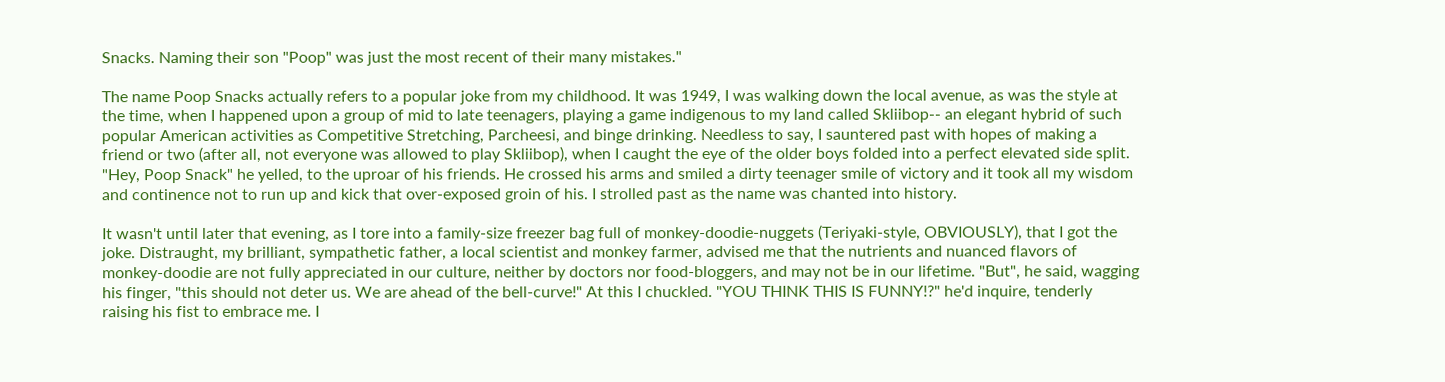Snacks. Naming their son "Poop" was just the most recent of their many mistakes."

The name Poop Snacks actually refers to a popular joke from my childhood. It was 1949, I was walking down the local avenue, as was the style at the time, when I happened upon a group of mid to late teenagers, playing a game indigenous to my land called Skliibop-- an elegant hybrid of such popular American activities as Competitive Stretching, Parcheesi, and binge drinking. Needless to say, I sauntered past with hopes of making a friend or two (after all, not everyone was allowed to play Skliibop), when I caught the eye of the older boys folded into a perfect elevated side split. "Hey, Poop Snack" he yelled, to the uproar of his friends. He crossed his arms and smiled a dirty teenager smile of victory and it took all my wisdom and continence not to run up and kick that over-exposed groin of his. I strolled past as the name was chanted into history.

It wasn't until later that evening, as I tore into a family-size freezer bag full of monkey-doodie-nuggets (Teriyaki-style, OBVIOUSLY), that I got the joke. Distraught, my brilliant, sympathetic father, a local scientist and monkey farmer, advised me that the nutrients and nuanced flavors of monkey-doodie are not fully appreciated in our culture, neither by doctors nor food-bloggers, and may not be in our lifetime. "But", he said, wagging his finger, "this should not deter us. We are ahead of the bell-curve!" At this I chuckled. "YOU THINK THIS IS FUNNY!?" he'd inquire, tenderly raising his fist to embrace me. I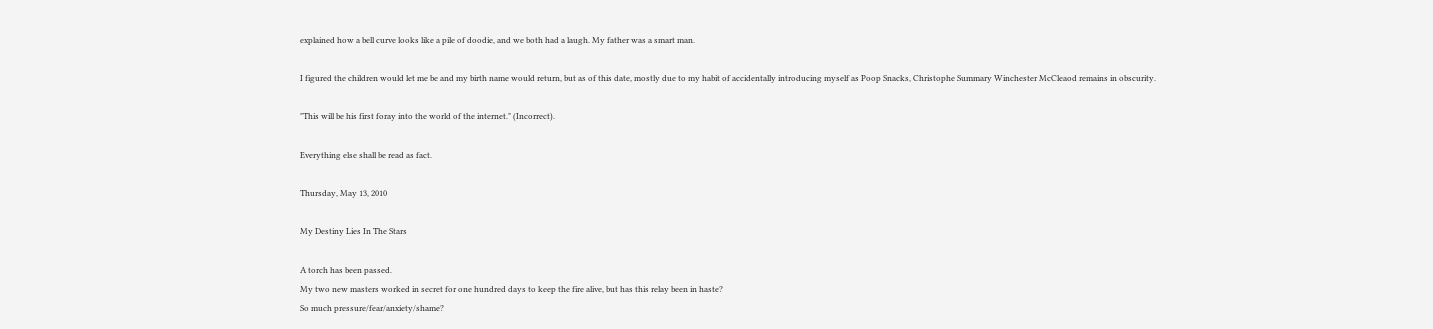explained how a bell curve looks like a pile of doodie, and we both had a laugh. My father was a smart man.

I figured the children would let me be and my birth name would return, but as of this date, mostly due to my habit of accidentally introducing myself as Poop Snacks, Christophe Summary Winchester McCleaod remains in obscurity.

"This will be his first foray into the world of the internet." (Incorrect).

Everything else shall be read as fact.

Thursday, May 13, 2010

My Destiny Lies In The Stars

A torch has been passed.
My two new masters worked in secret for one hundred days to keep the fire alive, but has this relay been in haste?
So much pressure/fear/anxiety/shame?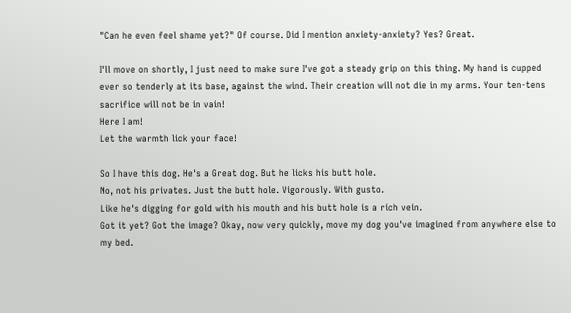"Can he even feel shame yet?" Of course. Did I mention anxiety-anxiety? Yes? Great.

I'll move on shortly, I just need to make sure I've got a steady grip on this thing. My hand is cupped ever so tenderly at its base, against the wind. Their creation will not die in my arms. Your ten-tens sacrifice will not be in vain!
Here I am!
Let the warmth lick your face!

So I have this dog. He's a Great dog. But he licks his butt hole.
No, not his privates. Just the butt hole. Vigorously. With gusto.
Like he's digging for gold with his mouth and his butt hole is a rich vein.
Got it yet? Got the image? Okay, now very quickly, move my dog you've imagined from anywhere else to my bed.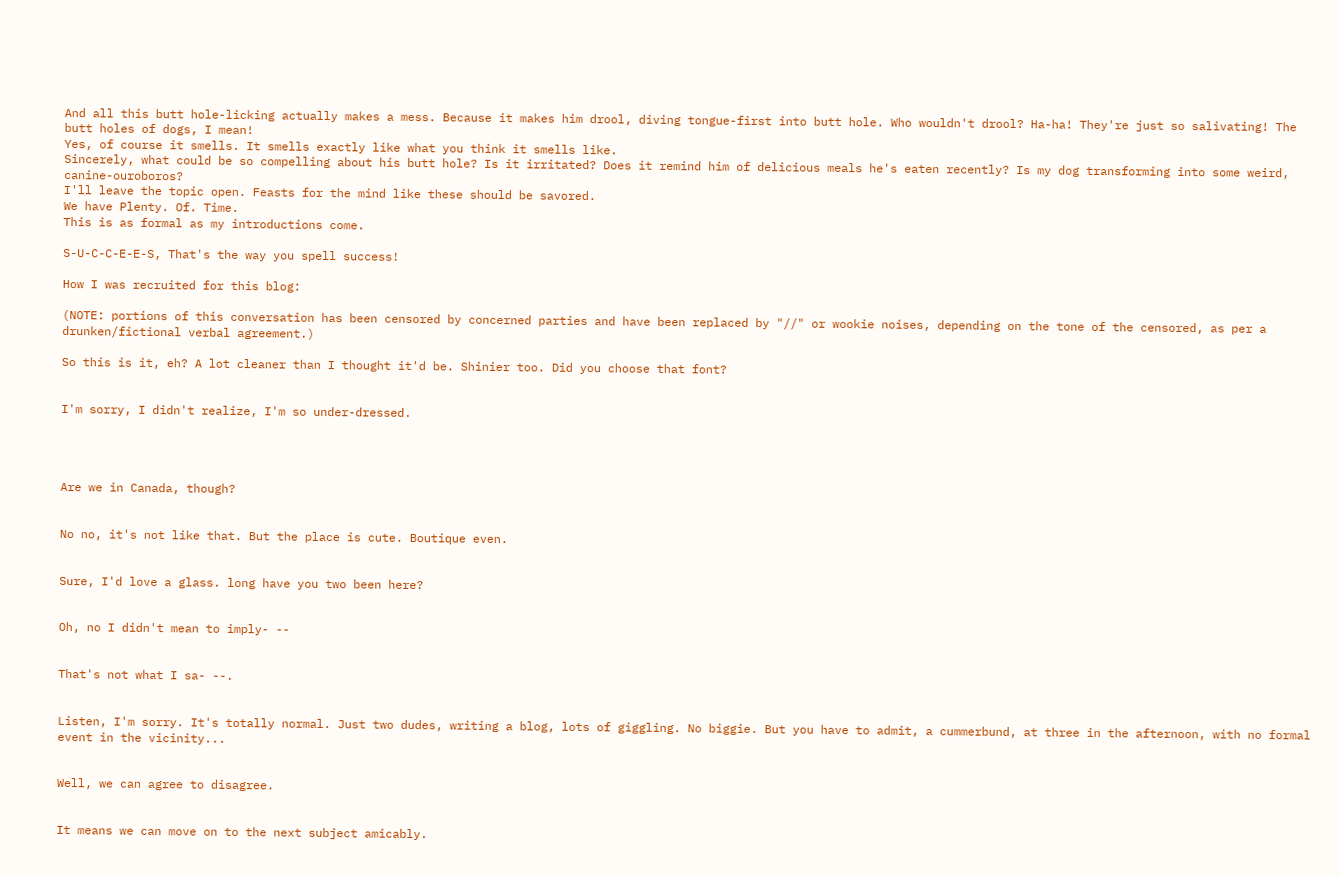And all this butt hole-licking actually makes a mess. Because it makes him drool, diving tongue-first into butt hole. Who wouldn't drool? Ha-ha! They're just so salivating! The butt holes of dogs, I mean!
Yes, of course it smells. It smells exactly like what you think it smells like.
Sincerely, what could be so compelling about his butt hole? Is it irritated? Does it remind him of delicious meals he's eaten recently? Is my dog transforming into some weird, canine-ouroboros?
I'll leave the topic open. Feasts for the mind like these should be savored.
We have Plenty. Of. Time.
This is as formal as my introductions come.

S-U-C-C-E-E-S, That's the way you spell success!

How I was recruited for this blog:

(NOTE: portions of this conversation has been censored by concerned parties and have been replaced by "//" or wookie noises, depending on the tone of the censored, as per a drunken/fictional verbal agreement.)

So this is it, eh? A lot cleaner than I thought it'd be. Shinier too. Did you choose that font?


I'm sorry, I didn't realize, I'm so under-dressed.




Are we in Canada, though?


No no, it's not like that. But the place is cute. Boutique even.


Sure, I'd love a glass. long have you two been here?


Oh, no I didn't mean to imply- --


That's not what I sa- --.


Listen, I'm sorry. It's totally normal. Just two dudes, writing a blog, lots of giggling. No biggie. But you have to admit, a cummerbund, at three in the afternoon, with no formal event in the vicinity...


Well, we can agree to disagree.


It means we can move on to the next subject amicably.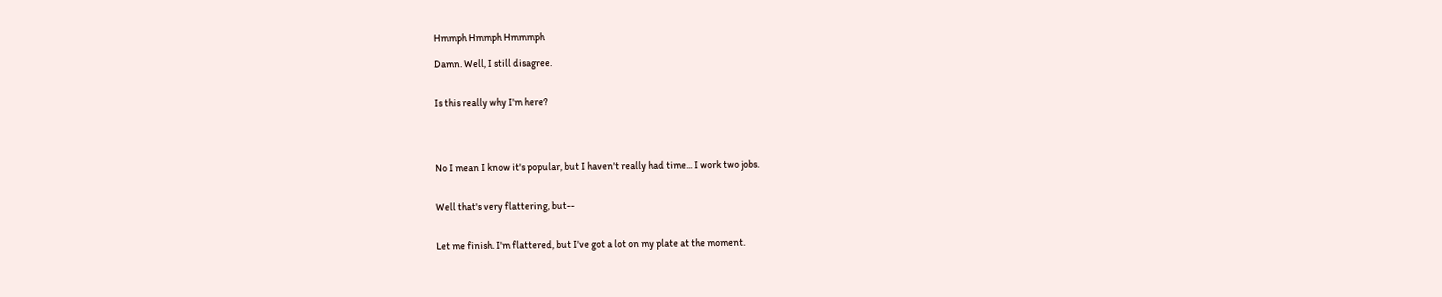Hmmph Hmmph Hmmmph

Damn. Well, I still disagree.


Is this really why I'm here?




No I mean I know it's popular, but I haven't really had time... I work two jobs.


Well that's very flattering, but--


Let me finish. I'm flattered, but I've got a lot on my plate at the moment.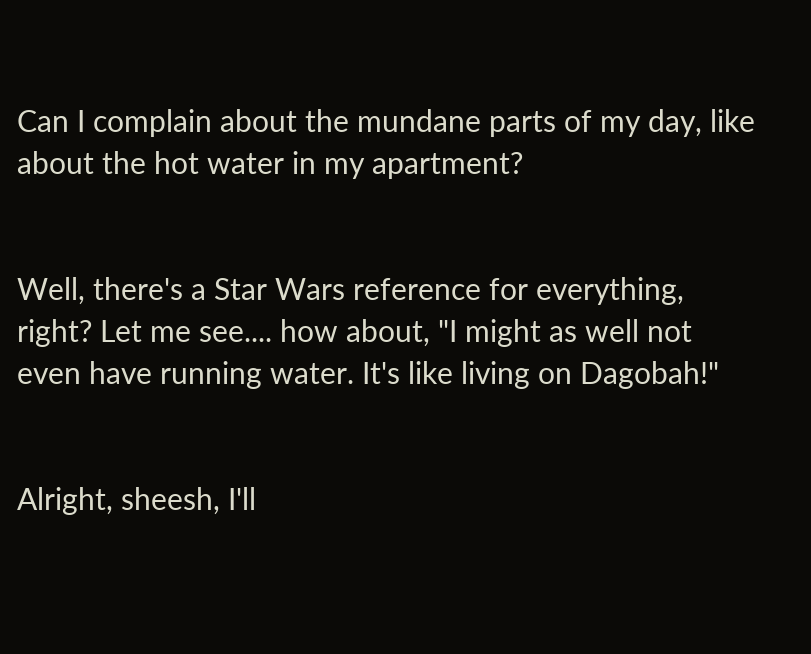Can I complain about the mundane parts of my day, like about the hot water in my apartment?


Well, there's a Star Wars reference for everything, right? Let me see.... how about, "I might as well not even have running water. It's like living on Dagobah!"


Alright, sheesh, I'll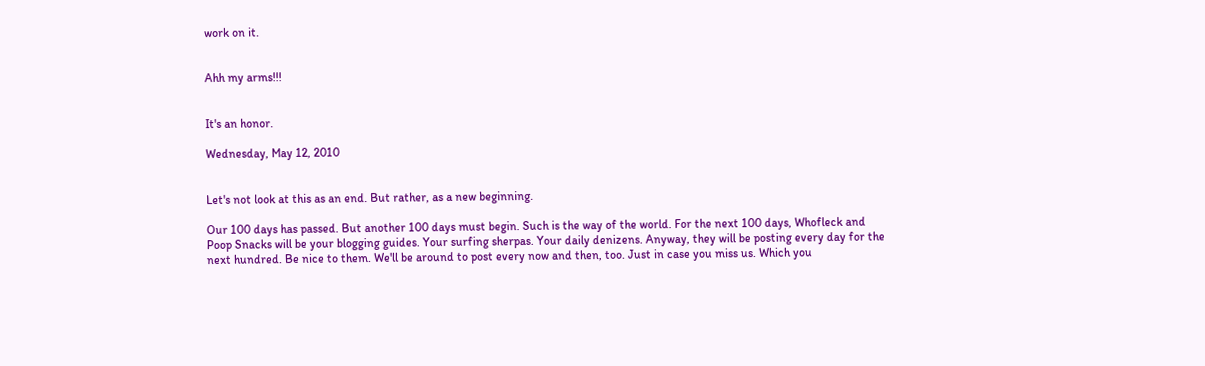work on it.


Ahh my arms!!!


It's an honor.

Wednesday, May 12, 2010


Let's not look at this as an end. But rather, as a new beginning.

Our 100 days has passed. But another 100 days must begin. Such is the way of the world. For the next 100 days, Whofleck and Poop Snacks will be your blogging guides. Your surfing sherpas. Your daily denizens. Anyway, they will be posting every day for the next hundred. Be nice to them. We'll be around to post every now and then, too. Just in case you miss us. Which you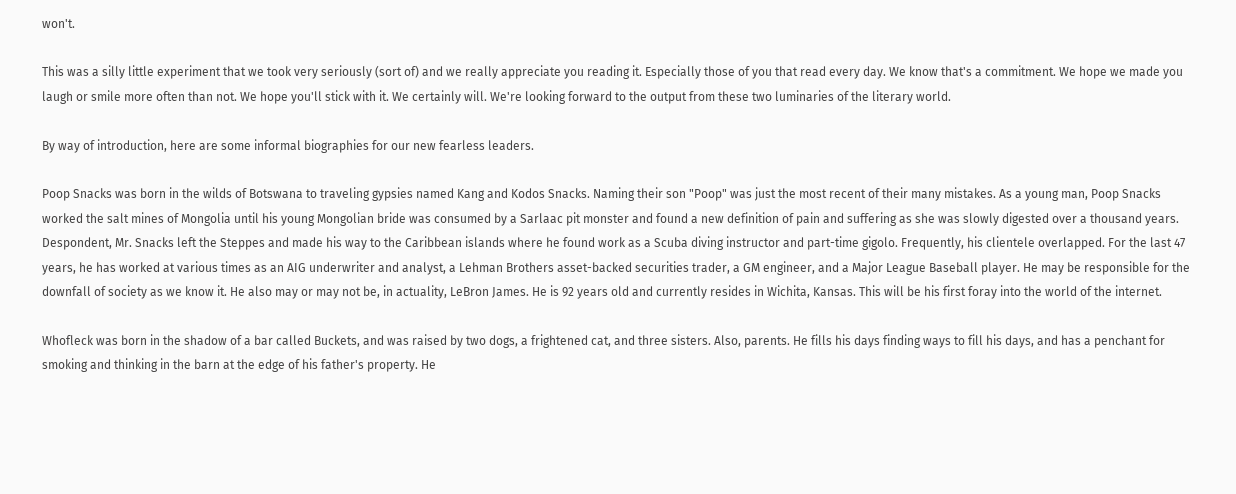won't.

This was a silly little experiment that we took very seriously (sort of) and we really appreciate you reading it. Especially those of you that read every day. We know that's a commitment. We hope we made you laugh or smile more often than not. We hope you'll stick with it. We certainly will. We're looking forward to the output from these two luminaries of the literary world.

By way of introduction, here are some informal biographies for our new fearless leaders.

Poop Snacks was born in the wilds of Botswana to traveling gypsies named Kang and Kodos Snacks. Naming their son "Poop" was just the most recent of their many mistakes. As a young man, Poop Snacks worked the salt mines of Mongolia until his young Mongolian bride was consumed by a Sarlaac pit monster and found a new definition of pain and suffering as she was slowly digested over a thousand years. Despondent, Mr. Snacks left the Steppes and made his way to the Caribbean islands where he found work as a Scuba diving instructor and part-time gigolo. Frequently, his clientele overlapped. For the last 47 years, he has worked at various times as an AIG underwriter and analyst, a Lehman Brothers asset-backed securities trader, a GM engineer, and a Major League Baseball player. He may be responsible for the downfall of society as we know it. He also may or may not be, in actuality, LeBron James. He is 92 years old and currently resides in Wichita, Kansas. This will be his first foray into the world of the internet.

Whofleck was born in the shadow of a bar called Buckets, and was raised by two dogs, a frightened cat, and three sisters. Also, parents. He fills his days finding ways to fill his days, and has a penchant for smoking and thinking in the barn at the edge of his father's property. He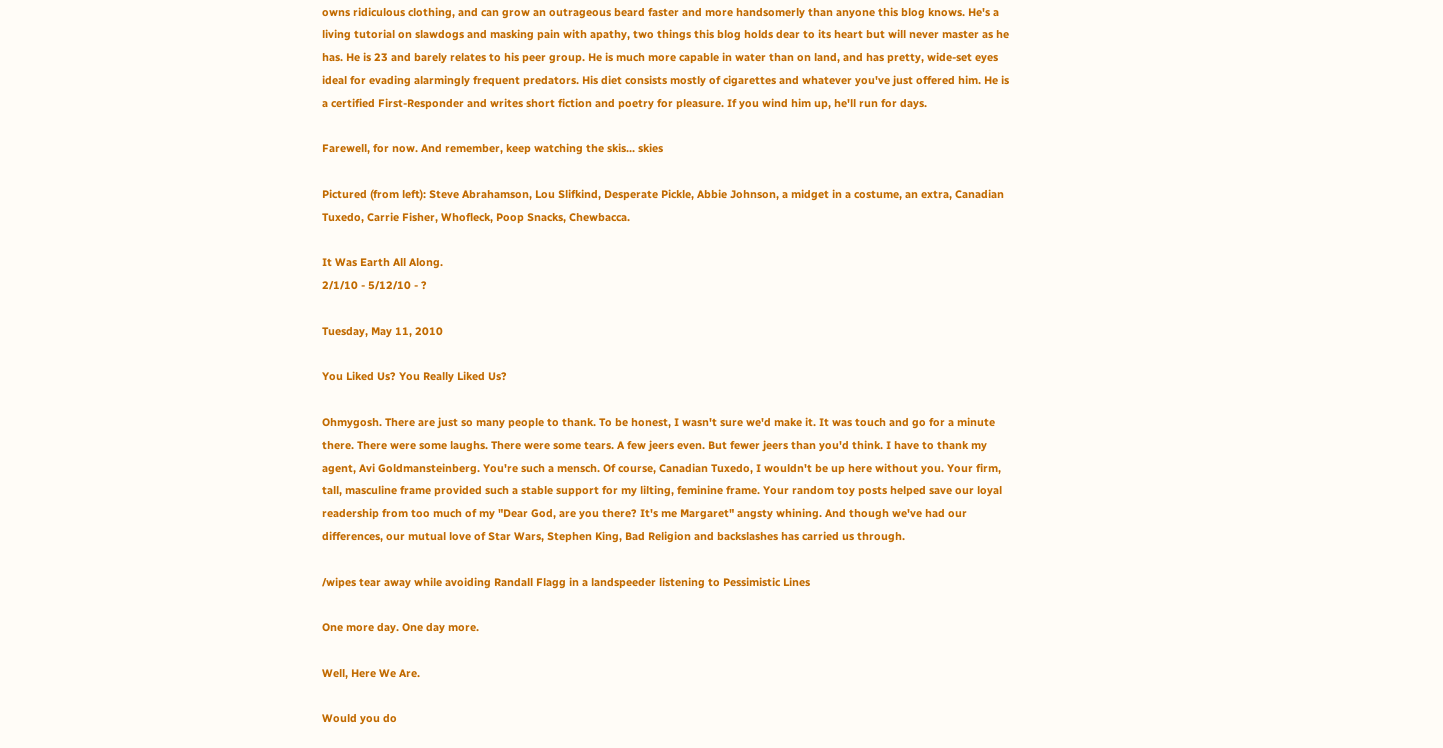owns ridiculous clothing, and can grow an outrageous beard faster and more handsomerly than anyone this blog knows. He's a living tutorial on slawdogs and masking pain with apathy, two things this blog holds dear to its heart but will never master as he has. He is 23 and barely relates to his peer group. He is much more capable in water than on land, and has pretty, wide-set eyes ideal for evading alarmingly frequent predators. His diet consists mostly of cigarettes and whatever you've just offered him. He is a certified First-Responder and writes short fiction and poetry for pleasure. If you wind him up, he'll run for days.

Farewell, for now. And remember, keep watching the skis... skies

Pictured (from left): Steve Abrahamson, Lou Slifkind, Desperate Pickle, Abbie Johnson, a midget in a costume, an extra, Canadian Tuxedo, Carrie Fisher, Whofleck, Poop Snacks, Chewbacca.

It Was Earth All Along.
2/1/10 - 5/12/10 - ?

Tuesday, May 11, 2010

You Liked Us? You Really Liked Us?

Ohmygosh. There are just so many people to thank. To be honest, I wasn't sure we'd make it. It was touch and go for a minute there. There were some laughs. There were some tears. A few jeers even. But fewer jeers than you'd think. I have to thank my agent, Avi Goldmansteinberg. You're such a mensch. Of course, Canadian Tuxedo, I wouldn't be up here without you. Your firm, tall, masculine frame provided such a stable support for my lilting, feminine frame. Your random toy posts helped save our loyal readership from too much of my "Dear God, are you there? It's me Margaret" angsty whining. And though we've had our differences, our mutual love of Star Wars, Stephen King, Bad Religion and backslashes has carried us through.

/wipes tear away while avoiding Randall Flagg in a landspeeder listening to Pessimistic Lines

One more day. One day more.

Well, Here We Are.

Would you do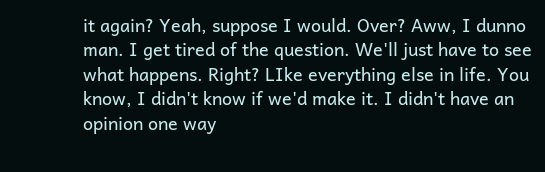it again? Yeah, suppose I would. Over? Aww, I dunno man. I get tired of the question. We'll just have to see what happens. Right? LIke everything else in life. You know, I didn't know if we'd make it. I didn't have an opinion one way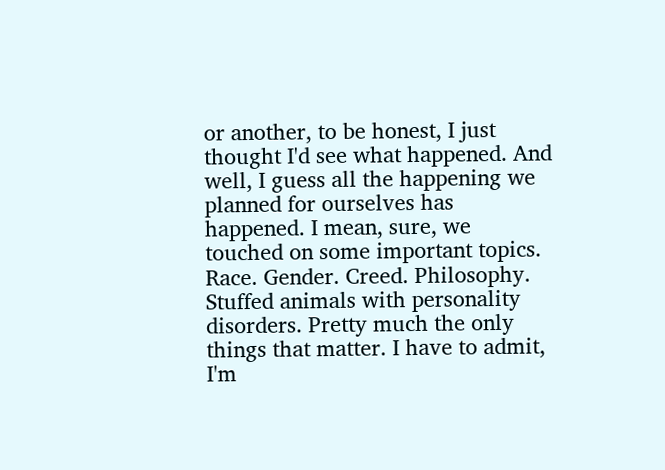or another, to be honest, I just thought I'd see what happened. And well, I guess all the happening we planned for ourselves has happened. I mean, sure, we touched on some important topics. Race. Gender. Creed. Philosophy. Stuffed animals with personality disorders. Pretty much the only things that matter. I have to admit, I'm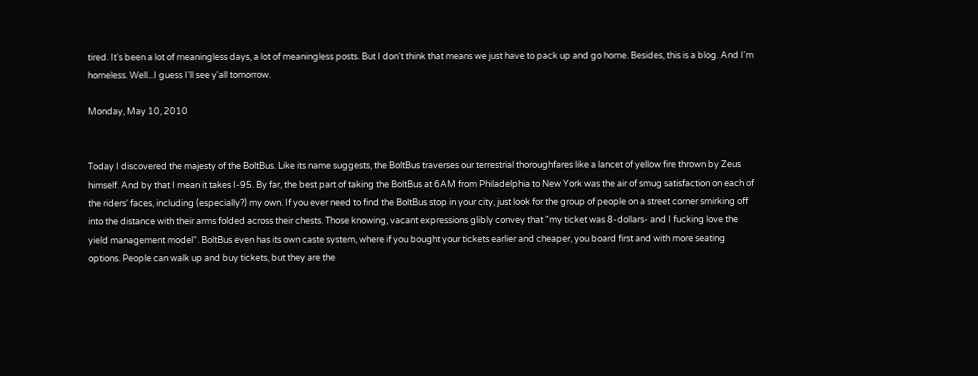tired. It's been a lot of meaningless days, a lot of meaningless posts. But I don't think that means we just have to pack up and go home. Besides, this is a blog. And I'm homeless. Well...I guess I'll see y'all tomorrow.

Monday, May 10, 2010


Today I discovered the majesty of the BoltBus. Like its name suggests, the BoltBus traverses our terrestrial thoroughfares like a lancet of yellow fire thrown by Zeus himself. And by that I mean it takes I-95. By far, the best part of taking the BoltBus at 6AM from Philadelphia to New York was the air of smug satisfaction on each of the riders' faces, including (especially?) my own. If you ever need to find the BoltBus stop in your city, just look for the group of people on a street corner smirking off into the distance with their arms folded across their chests. Those knowing, vacant expressions glibly convey that "my ticket was 8-dollars- and I fucking love the yield management model". BoltBus even has its own caste system, where if you bought your tickets earlier and cheaper, you board first and with more seating options. People can walk up and buy tickets, but they are the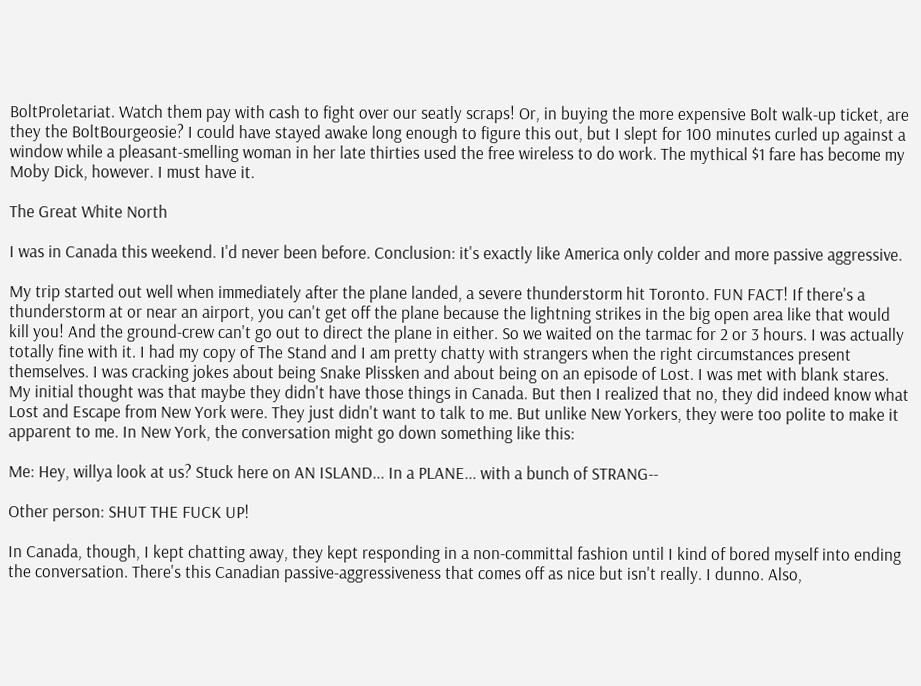BoltProletariat. Watch them pay with cash to fight over our seatly scraps! Or, in buying the more expensive Bolt walk-up ticket, are they the BoltBourgeosie? I could have stayed awake long enough to figure this out, but I slept for 100 minutes curled up against a window while a pleasant-smelling woman in her late thirties used the free wireless to do work. The mythical $1 fare has become my Moby Dick, however. I must have it.

The Great White North

I was in Canada this weekend. I'd never been before. Conclusion: it's exactly like America only colder and more passive aggressive.

My trip started out well when immediately after the plane landed, a severe thunderstorm hit Toronto. FUN FACT! If there's a thunderstorm at or near an airport, you can't get off the plane because the lightning strikes in the big open area like that would kill you! And the ground-crew can't go out to direct the plane in either. So we waited on the tarmac for 2 or 3 hours. I was actually totally fine with it. I had my copy of The Stand and I am pretty chatty with strangers when the right circumstances present themselves. I was cracking jokes about being Snake Plissken and about being on an episode of Lost. I was met with blank stares. My initial thought was that maybe they didn't have those things in Canada. But then I realized that no, they did indeed know what Lost and Escape from New York were. They just didn't want to talk to me. But unlike New Yorkers, they were too polite to make it apparent to me. In New York, the conversation might go down something like this:

Me: Hey, willya look at us? Stuck here on AN ISLAND... In a PLANE... with a bunch of STRANG--

Other person: SHUT THE FUCK UP!

In Canada, though, I kept chatting away, they kept responding in a non-committal fashion until I kind of bored myself into ending the conversation. There's this Canadian passive-aggressiveness that comes off as nice but isn't really. I dunno. Also,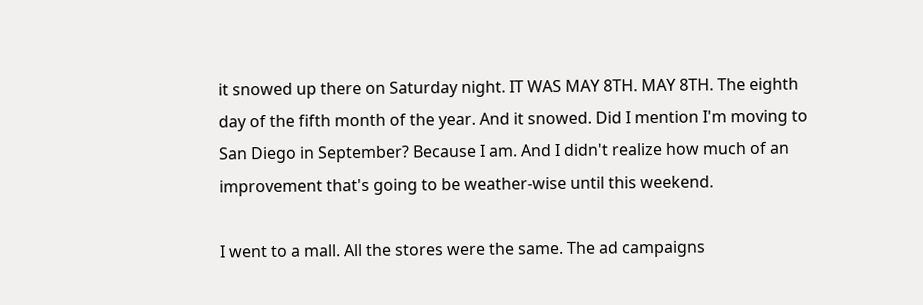it snowed up there on Saturday night. IT WAS MAY 8TH. MAY 8TH. The eighth day of the fifth month of the year. And it snowed. Did I mention I'm moving to San Diego in September? Because I am. And I didn't realize how much of an improvement that's going to be weather-wise until this weekend.

I went to a mall. All the stores were the same. The ad campaigns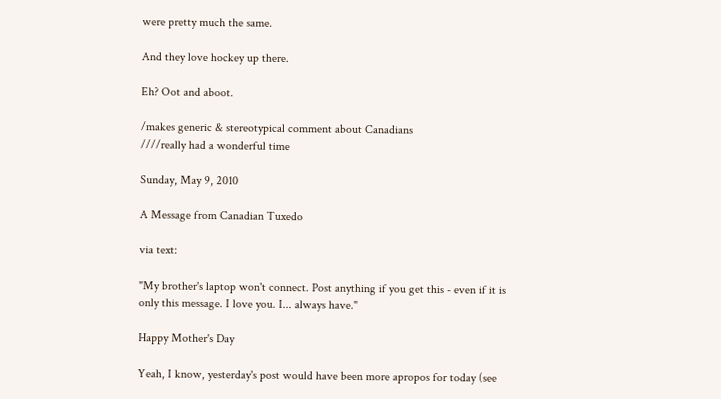were pretty much the same.

And they love hockey up there.

Eh? Oot and aboot.

/makes generic & stereotypical comment about Canadians
////really had a wonderful time

Sunday, May 9, 2010

A Message from Canadian Tuxedo

via text:

"My brother's laptop won't connect. Post anything if you get this - even if it is only this message. I love you. I... always have."

Happy Mother's Day

Yeah, I know, yesterday's post would have been more apropos for today (see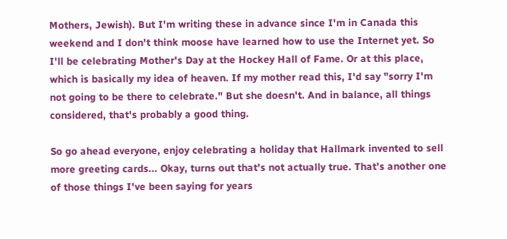Mothers, Jewish). But I'm writing these in advance since I'm in Canada this weekend and I don't think moose have learned how to use the Internet yet. So I'll be celebrating Mother's Day at the Hockey Hall of Fame. Or at this place, which is basically my idea of heaven. If my mother read this, I'd say "sorry I'm not going to be there to celebrate." But she doesn't. And in balance, all things considered, that's probably a good thing.

So go ahead everyone, enjoy celebrating a holiday that Hallmark invented to sell more greeting cards... Okay, turns out that's not actually true. That's another one of those things I've been saying for years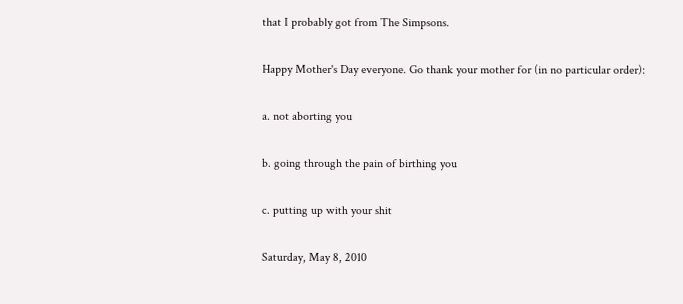that I probably got from The Simpsons.

Happy Mother's Day everyone. Go thank your mother for (in no particular order):

a. not aborting you

b. going through the pain of birthing you

c. putting up with your shit

Saturday, May 8, 2010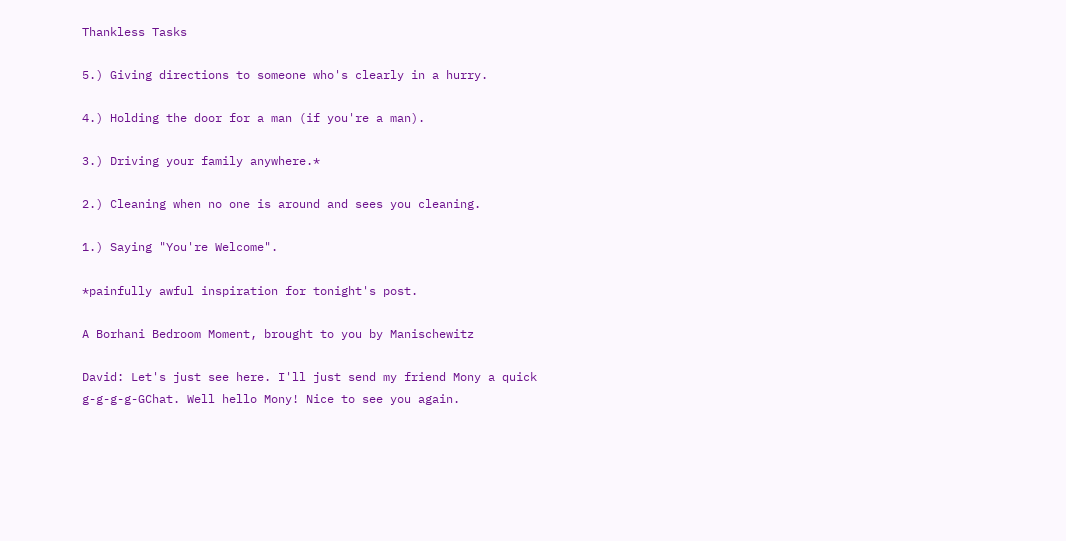Thankless Tasks

5.) Giving directions to someone who's clearly in a hurry.

4.) Holding the door for a man (if you're a man).

3.) Driving your family anywhere.*

2.) Cleaning when no one is around and sees you cleaning.

1.) Saying "You're Welcome".

*painfully awful inspiration for tonight's post.

A Borhani Bedroom Moment, brought to you by Manischewitz

David: Let's just see here. I'll just send my friend Mony a quick g-g-g-g-GChat. Well hello Mony! Nice to see you again.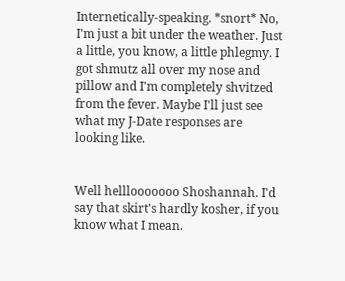Internetically-speaking. *snort* No, I'm just a bit under the weather. Just a little, you know, a little phlegmy. I got shmutz all over my nose and pillow and I'm completely shvitzed from the fever. Maybe I'll just see what my J-Date responses are looking like.


Well helllooooooo Shoshannah. I'd say that skirt's hardly kosher, if you know what I mean.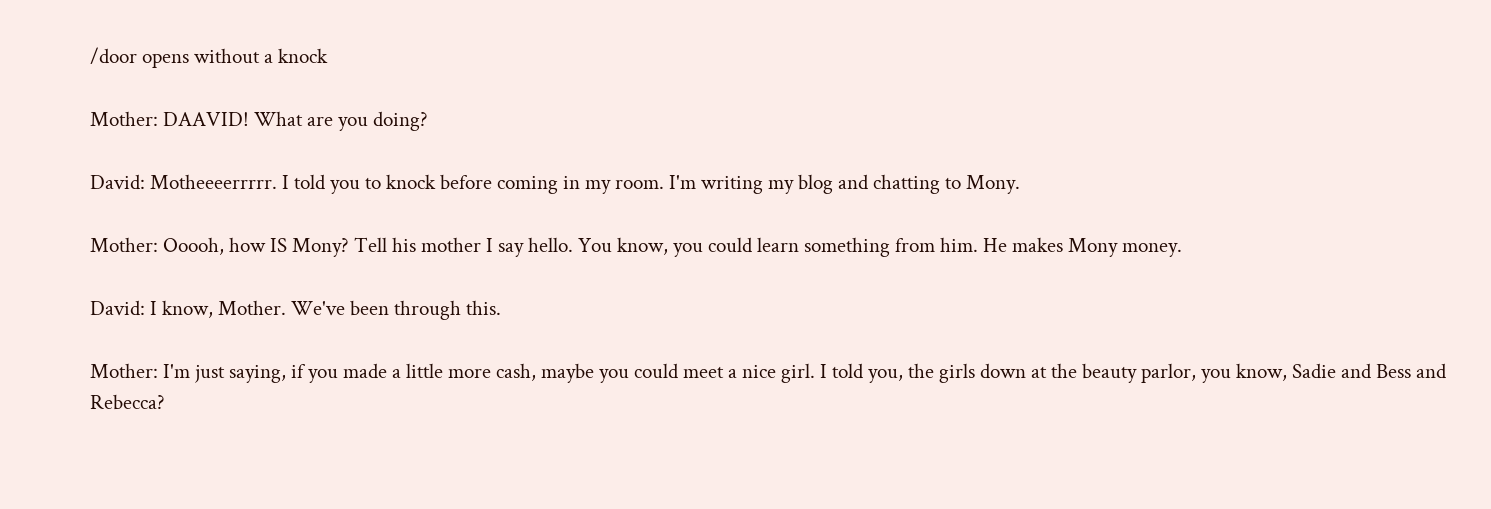/door opens without a knock

Mother: DAAVID! What are you doing?

David: Motheeeerrrrr. I told you to knock before coming in my room. I'm writing my blog and chatting to Mony.

Mother: Ooooh, how IS Mony? Tell his mother I say hello. You know, you could learn something from him. He makes Mony money.

David: I know, Mother. We've been through this.

Mother: I'm just saying, if you made a little more cash, maybe you could meet a nice girl. I told you, the girls down at the beauty parlor, you know, Sadie and Bess and Rebecca?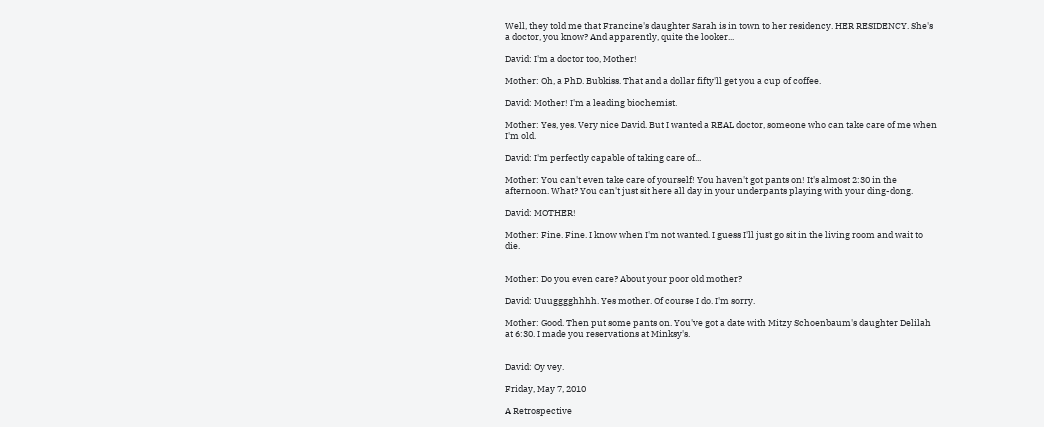Well, they told me that Francine's daughter Sarah is in town to her residency. HER RESIDENCY. She's a doctor, you know? And apparently, quite the looker...

David: I'm a doctor too, Mother!

Mother: Oh, a PhD. Bubkiss. That and a dollar fifty'll get you a cup of coffee.

David: Mother! I'm a leading biochemist.

Mother: Yes, yes. Very nice David. But I wanted a REAL doctor, someone who can take care of me when I'm old.

David: I'm perfectly capable of taking care of...

Mother: You can't even take care of yourself! You haven't got pants on! It's almost 2:30 in the afternoon. What? You can't just sit here all day in your underpants playing with your ding-dong.

David: MOTHER!

Mother: Fine. Fine. I know when I'm not wanted. I guess I'll just go sit in the living room and wait to die.


Mother: Do you even care? About your poor old mother?

David: Uuugggghhhh. Yes mother. Of course I do. I'm sorry.

Mother: Good. Then put some pants on. You've got a date with Mitzy Schoenbaum's daughter Delilah at 6:30. I made you reservations at Minksy's.


David: Oy vey.

Friday, May 7, 2010

A Retrospective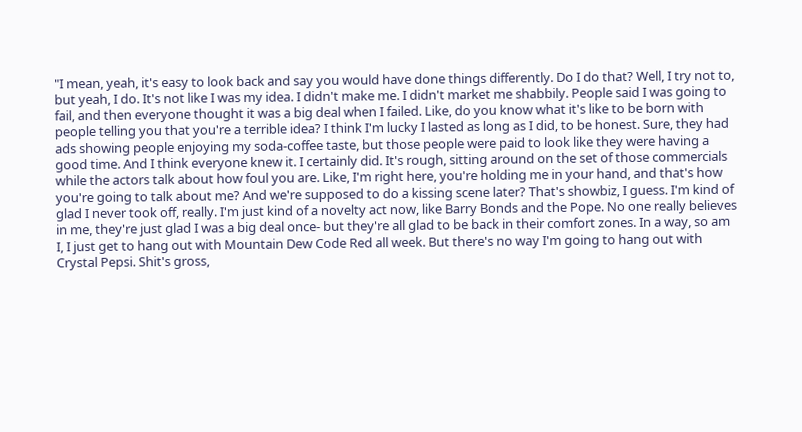"I mean, yeah, it's easy to look back and say you would have done things differently. Do I do that? Well, I try not to, but yeah, I do. It's not like I was my idea. I didn't make me. I didn't market me shabbily. People said I was going to fail, and then everyone thought it was a big deal when I failed. Like, do you know what it's like to be born with people telling you that you're a terrible idea? I think I'm lucky I lasted as long as I did, to be honest. Sure, they had ads showing people enjoying my soda-coffee taste, but those people were paid to look like they were having a good time. And I think everyone knew it. I certainly did. It's rough, sitting around on the set of those commercials while the actors talk about how foul you are. Like, I'm right here, you're holding me in your hand, and that's how you're going to talk about me? And we're supposed to do a kissing scene later? That's showbiz, I guess. I'm kind of glad I never took off, really. I'm just kind of a novelty act now, like Barry Bonds and the Pope. No one really believes in me, they're just glad I was a big deal once- but they're all glad to be back in their comfort zones. In a way, so am I, I just get to hang out with Mountain Dew Code Red all week. But there's no way I'm going to hang out with Crystal Pepsi. Shit's gross,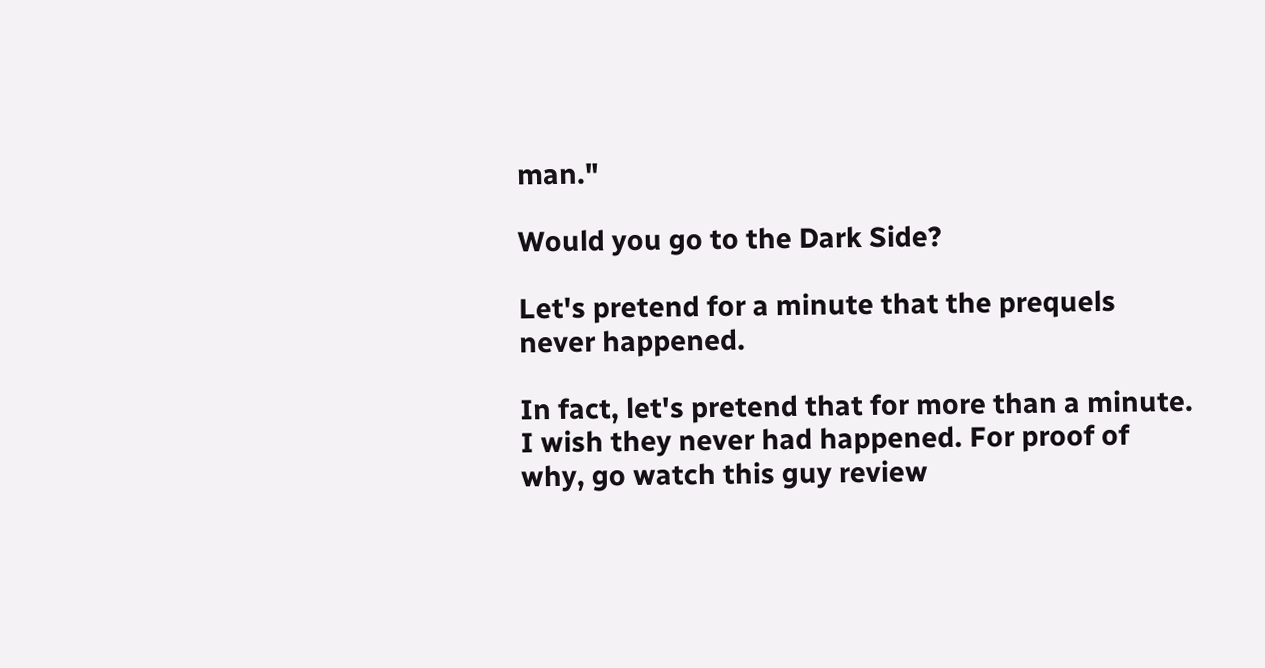man."

Would you go to the Dark Side?

Let's pretend for a minute that the prequels never happened.

In fact, let's pretend that for more than a minute. I wish they never had happened. For proof of why, go watch this guy review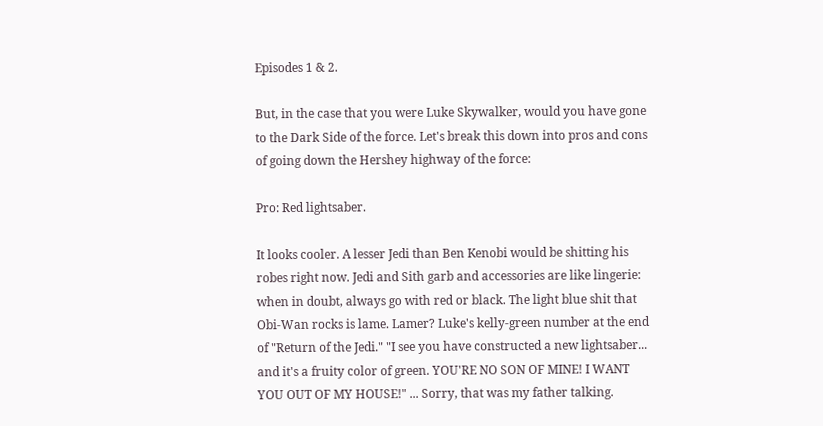Episodes 1 & 2.

But, in the case that you were Luke Skywalker, would you have gone to the Dark Side of the force. Let's break this down into pros and cons of going down the Hershey highway of the force:

Pro: Red lightsaber.

It looks cooler. A lesser Jedi than Ben Kenobi would be shitting his robes right now. Jedi and Sith garb and accessories are like lingerie: when in doubt, always go with red or black. The light blue shit that Obi-Wan rocks is lame. Lamer? Luke's kelly-green number at the end of "Return of the Jedi." "I see you have constructed a new lightsaber... and it's a fruity color of green. YOU'RE NO SON OF MINE! I WANT YOU OUT OF MY HOUSE!" ... Sorry, that was my father talking.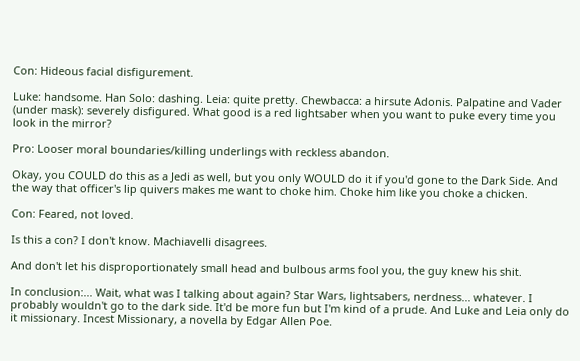Con: Hideous facial disfigurement.

Luke: handsome. Han Solo: dashing. Leia: quite pretty. Chewbacca: a hirsute Adonis. Palpatine and Vader (under mask): severely disfigured. What good is a red lightsaber when you want to puke every time you look in the mirror?

Pro: Looser moral boundaries/killing underlings with reckless abandon.

Okay, you COULD do this as a Jedi as well, but you only WOULD do it if you'd gone to the Dark Side. And the way that officer's lip quivers makes me want to choke him. Choke him like you choke a chicken.

Con: Feared, not loved.

Is this a con? I don't know. Machiavelli disagrees.

And don't let his disproportionately small head and bulbous arms fool you, the guy knew his shit.

In conclusion:... Wait, what was I talking about again? Star Wars, lightsabers, nerdness... whatever. I probably wouldn't go to the dark side. It'd be more fun but I'm kind of a prude. And Luke and Leia only do it missionary. Incest Missionary, a novella by Edgar Allen Poe.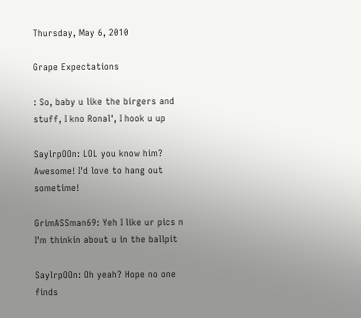Thursday, May 6, 2010

Grape Expectations

: So, baby u like the birgers and stuff, I kno Ronal', I hook u up

SaylrpOOn: LOL you know him? Awesome! I'd love to hang out sometime!

GrimASSman69: Yeh I like ur pics n I'm thinkin about u in the ballpit

SaylrpOOn: Oh yeah? Hope no one finds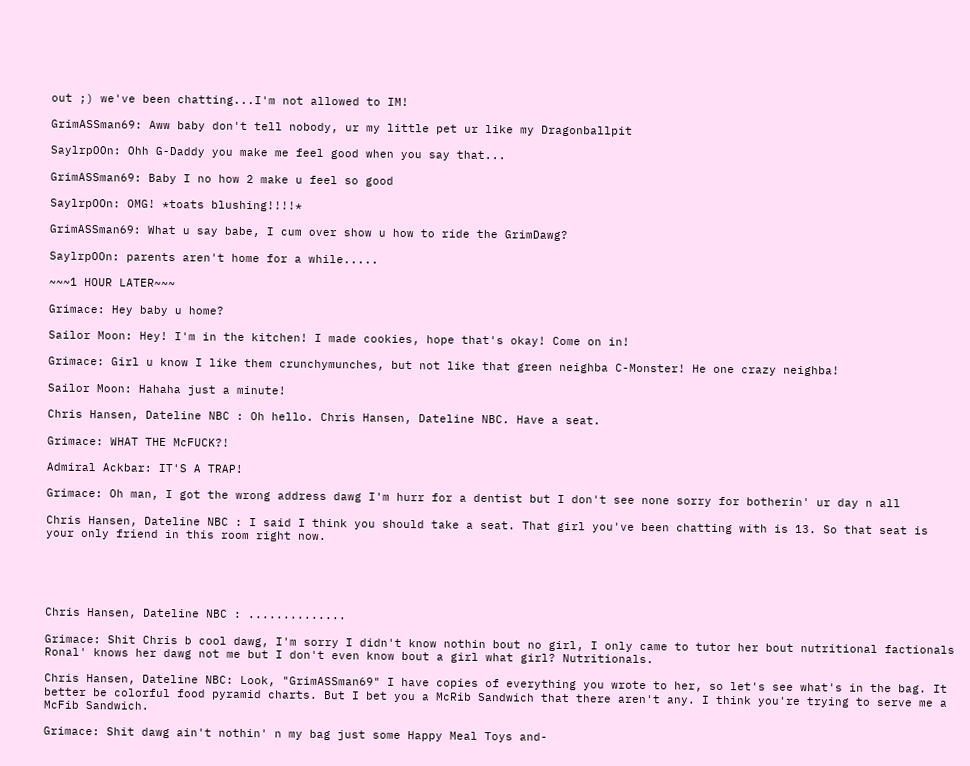out ;) we've been chatting...I'm not allowed to IM!

GrimASSman69: Aww baby don't tell nobody, ur my little pet ur like my Dragonballpit

SaylrpOOn: Ohh G-Daddy you make me feel good when you say that...

GrimASSman69: Baby I no how 2 make u feel so good

SaylrpOOn: OMG! *toats blushing!!!!*

GrimASSman69: What u say babe, I cum over show u how to ride the GrimDawg?

SaylrpOOn: parents aren't home for a while.....

~~~1 HOUR LATER~~~

Grimace: Hey baby u home?

Sailor Moon: Hey! I'm in the kitchen! I made cookies, hope that's okay! Come on in!

Grimace: Girl u know I like them crunchymunches, but not like that green neighba C-Monster! He one crazy neighba!

Sailor Moon: Hahaha just a minute!

Chris Hansen, Dateline NBC : Oh hello. Chris Hansen, Dateline NBC. Have a seat.

Grimace: WHAT THE McFUCK?!

Admiral Ackbar: IT'S A TRAP!

Grimace: Oh man, I got the wrong address dawg I'm hurr for a dentist but I don't see none sorry for botherin' ur day n all

Chris Hansen, Dateline NBC : I said I think you should take a seat. That girl you've been chatting with is 13. So that seat is your only friend in this room right now.





Chris Hansen, Dateline NBC : ..............

Grimace: Shit Chris b cool dawg, I'm sorry I didn't know nothin bout no girl, I only came to tutor her bout nutritional factionals Ronal' knows her dawg not me but I don't even know bout a girl what girl? Nutritionals.

Chris Hansen, Dateline NBC: Look, "GrimASSman69" I have copies of everything you wrote to her, so let's see what's in the bag. It better be colorful food pyramid charts. But I bet you a McRib Sandwich that there aren't any. I think you're trying to serve me a McFib Sandwich.

Grimace: Shit dawg ain't nothin' n my bag just some Happy Meal Toys and-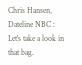Chris Hansen, Dateline NBC : Let's take a look in that bag.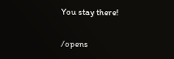You stay there!

/opens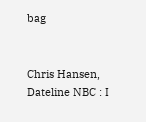bag


Chris Hansen, Dateline NBC : I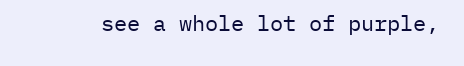see a whole lot of purple,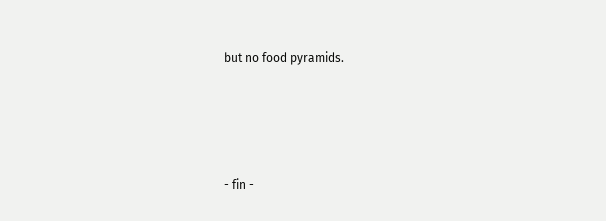but no food pyramids.




- fin -